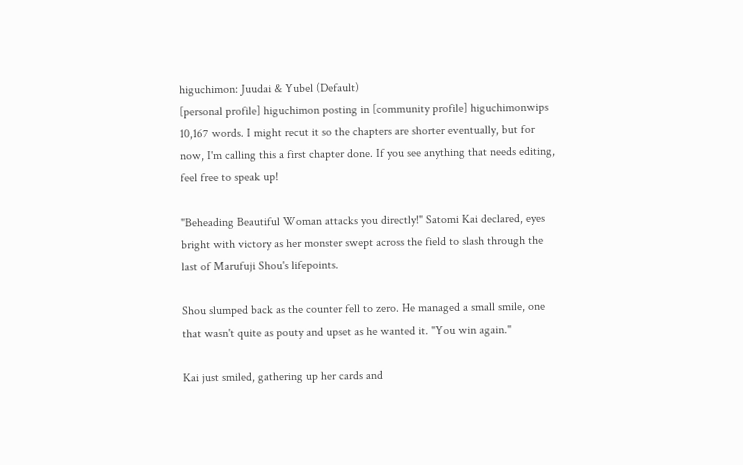higuchimon: Juudai & Yubel (Default)
[personal profile] higuchimon posting in [community profile] higuchimonwips
10,167 words. I might recut it so the chapters are shorter eventually, but for now, I'm calling this a first chapter done. If you see anything that needs editing, feel free to speak up!

"Beheading Beautiful Woman attacks you directly!" Satomi Kai declared, eyes bright with victory as her monster swept across the field to slash through the last of Marufuji Shou's lifepoints.

Shou slumped back as the counter fell to zero. He managed a small smile, one that wasn't quite as pouty and upset as he wanted it. "You win again."

Kai just smiled, gathering up her cards and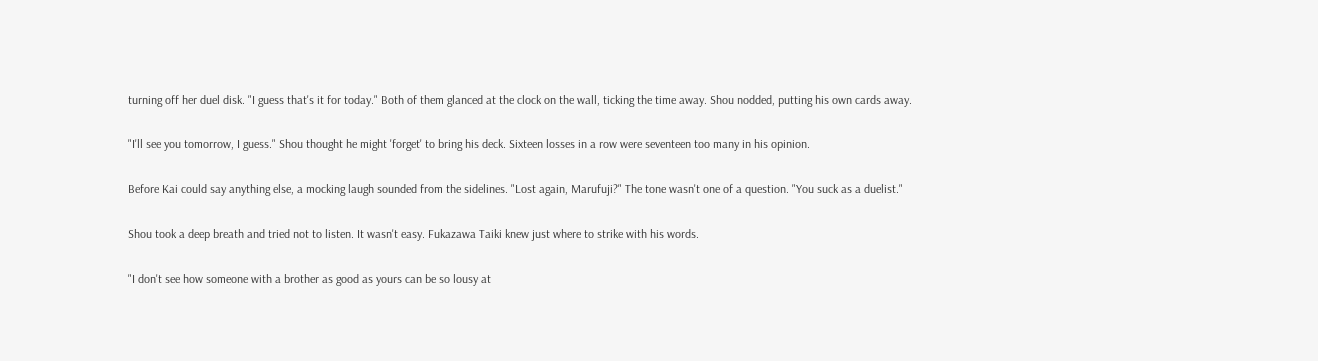turning off her duel disk. "I guess that's it for today." Both of them glanced at the clock on the wall, ticking the time away. Shou nodded, putting his own cards away.

"I'll see you tomorrow, I guess." Shou thought he might 'forget' to bring his deck. Sixteen losses in a row were seventeen too many in his opinion.

Before Kai could say anything else, a mocking laugh sounded from the sidelines. "Lost again, Marufuji?" The tone wasn't one of a question. "You suck as a duelist."

Shou took a deep breath and tried not to listen. It wasn't easy. Fukazawa Taiki knew just where to strike with his words.

"I don't see how someone with a brother as good as yours can be so lousy at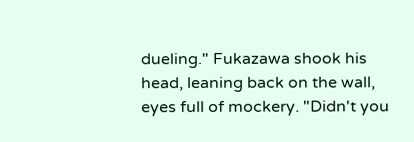dueling." Fukazawa shook his head, leaning back on the wall, eyes full of mockery. "Didn't you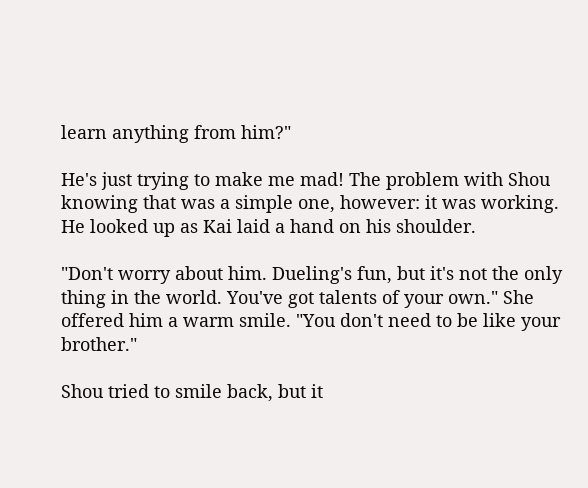learn anything from him?"

He's just trying to make me mad! The problem with Shou knowing that was a simple one, however: it was working. He looked up as Kai laid a hand on his shoulder.

"Don't worry about him. Dueling's fun, but it's not the only thing in the world. You've got talents of your own." She offered him a warm smile. "You don't need to be like your brother."

Shou tried to smile back, but it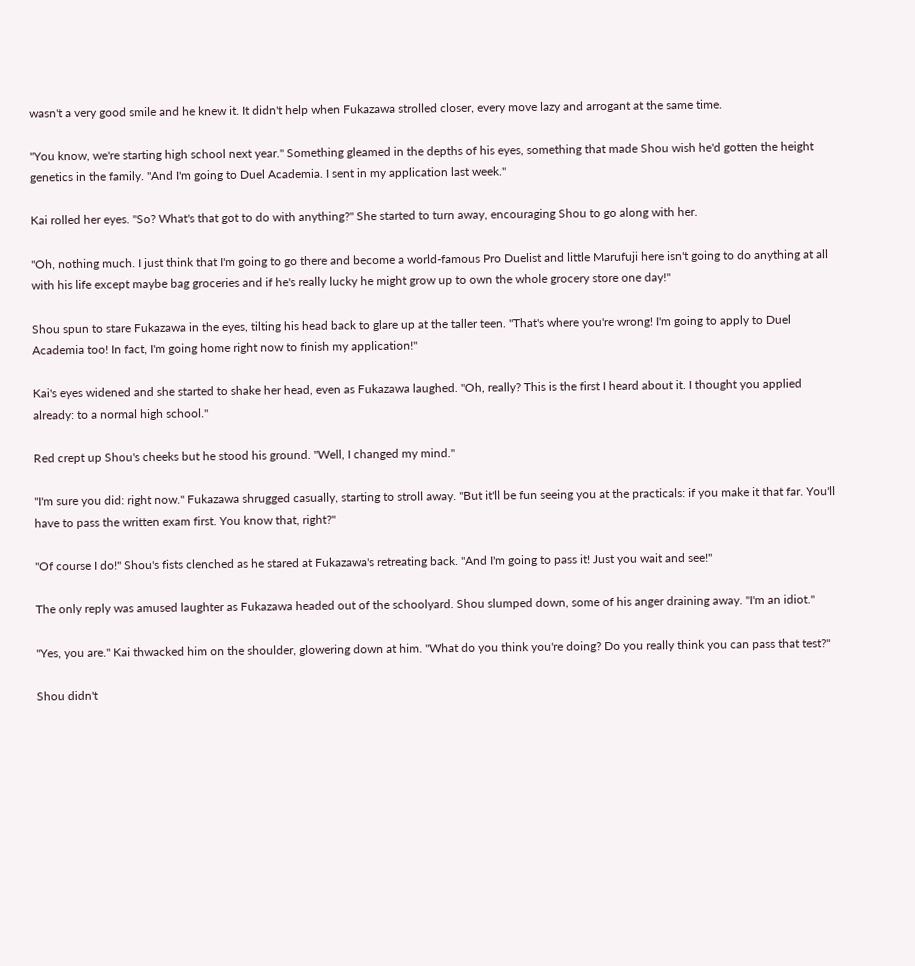wasn't a very good smile and he knew it. It didn't help when Fukazawa strolled closer, every move lazy and arrogant at the same time.

"You know, we're starting high school next year." Something gleamed in the depths of his eyes, something that made Shou wish he'd gotten the height genetics in the family. "And I'm going to Duel Academia. I sent in my application last week."

Kai rolled her eyes. "So? What's that got to do with anything?" She started to turn away, encouraging Shou to go along with her.

"Oh, nothing much. I just think that I'm going to go there and become a world-famous Pro Duelist and little Marufuji here isn't going to do anything at all with his life except maybe bag groceries and if he's really lucky he might grow up to own the whole grocery store one day!"

Shou spun to stare Fukazawa in the eyes, tilting his head back to glare up at the taller teen. "That's where you're wrong! I'm going to apply to Duel Academia too! In fact, I'm going home right now to finish my application!"

Kai's eyes widened and she started to shake her head, even as Fukazawa laughed. "Oh, really? This is the first I heard about it. I thought you applied already: to a normal high school."

Red crept up Shou's cheeks but he stood his ground. "Well, I changed my mind."

"I'm sure you did: right now." Fukazawa shrugged casually, starting to stroll away. "But it'll be fun seeing you at the practicals: if you make it that far. You'll have to pass the written exam first. You know that, right?"

"Of course I do!" Shou's fists clenched as he stared at Fukazawa's retreating back. "And I'm going to pass it! Just you wait and see!"

The only reply was amused laughter as Fukazawa headed out of the schoolyard. Shou slumped down, some of his anger draining away. "I'm an idiot."

"Yes, you are." Kai thwacked him on the shoulder, glowering down at him. "What do you think you're doing? Do you really think you can pass that test?"

Shou didn't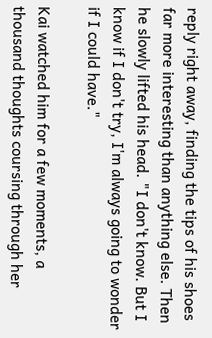reply right away, finding the tips of his shoes far more interesting than anything else. Then he slowly lifted his head. "I don't know. But I know if I don't try, I'm always going to wonder if I could have."

Kai watched him for a few moments, a thousand thoughts coursing through her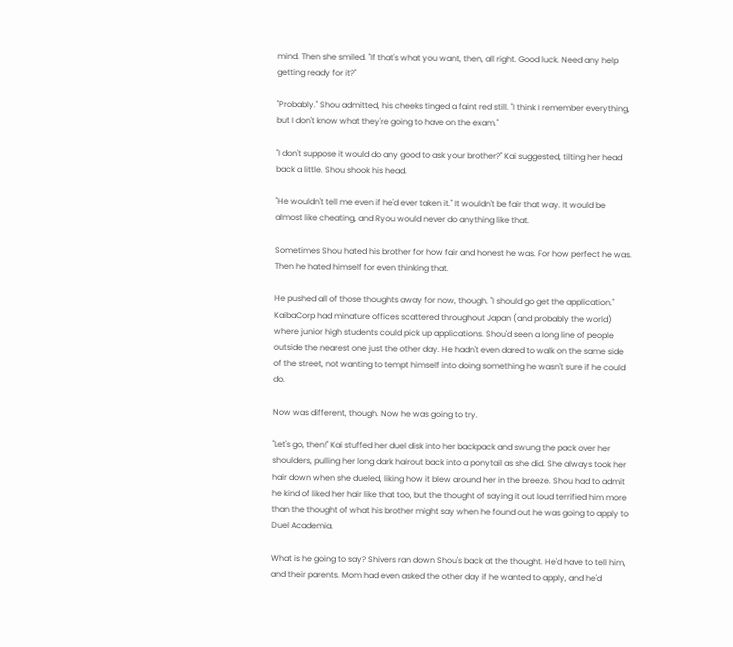mind. Then she smiled. "If that's what you want, then, all right. Good luck. Need any help getting ready for it?"

"Probably." Shou admitted, his cheeks tinged a faint red still. "I think I remember everything, but I don't know what they're going to have on the exam."

"I don't suppose it would do any good to ask your brother?" Kai suggested, tilting her head back a little. Shou shook his head.

"He wouldn't tell me even if he'd ever taken it." It wouldn't be fair that way. It would be almost like cheating, and Ryou would never do anything like that.

Sometimes Shou hated his brother for how fair and honest he was. For how perfect he was. Then he hated himself for even thinking that.

He pushed all of those thoughts away for now, though. "I should go get the application." KaibaCorp had minature offices scattered throughout Japan (and probably the world) where junior high students could pick up applications. Shou'd seen a long line of people outside the nearest one just the other day. He hadn't even dared to walk on the same side of the street, not wanting to tempt himself into doing something he wasn't sure if he could do.

Now was different, though. Now he was going to try.

"Let's go, then!" Kai stuffed her duel disk into her backpack and swung the pack over her shoulders, pulling her long dark hairout back into a ponytail as she did. She always took her hair down when she dueled, liking how it blew around her in the breeze. Shou had to admit he kind of liked her hair like that too, but the thought of saying it out loud terrified him more than the thought of what his brother might say when he found out he was going to apply to Duel Academia.

What is he going to say? Shivers ran down Shou's back at the thought. He'd have to tell him, and their parents. Mom had even asked the other day if he wanted to apply, and he'd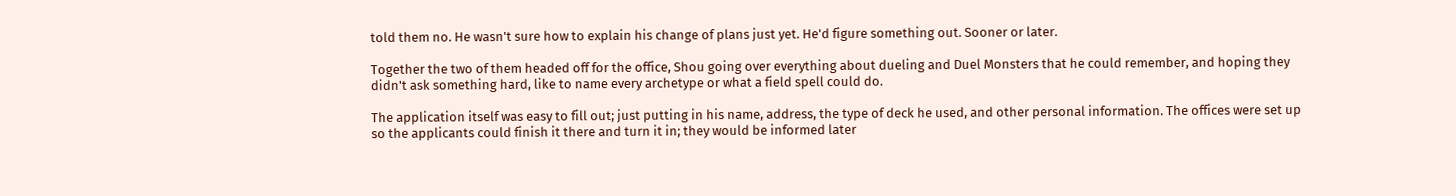told them no. He wasn't sure how to explain his change of plans just yet. He'd figure something out. Sooner or later.

Together the two of them headed off for the office, Shou going over everything about dueling and Duel Monsters that he could remember, and hoping they didn't ask something hard, like to name every archetype or what a field spell could do.

The application itself was easy to fill out; just putting in his name, address, the type of deck he used, and other personal information. The offices were set up so the applicants could finish it there and turn it in; they would be informed later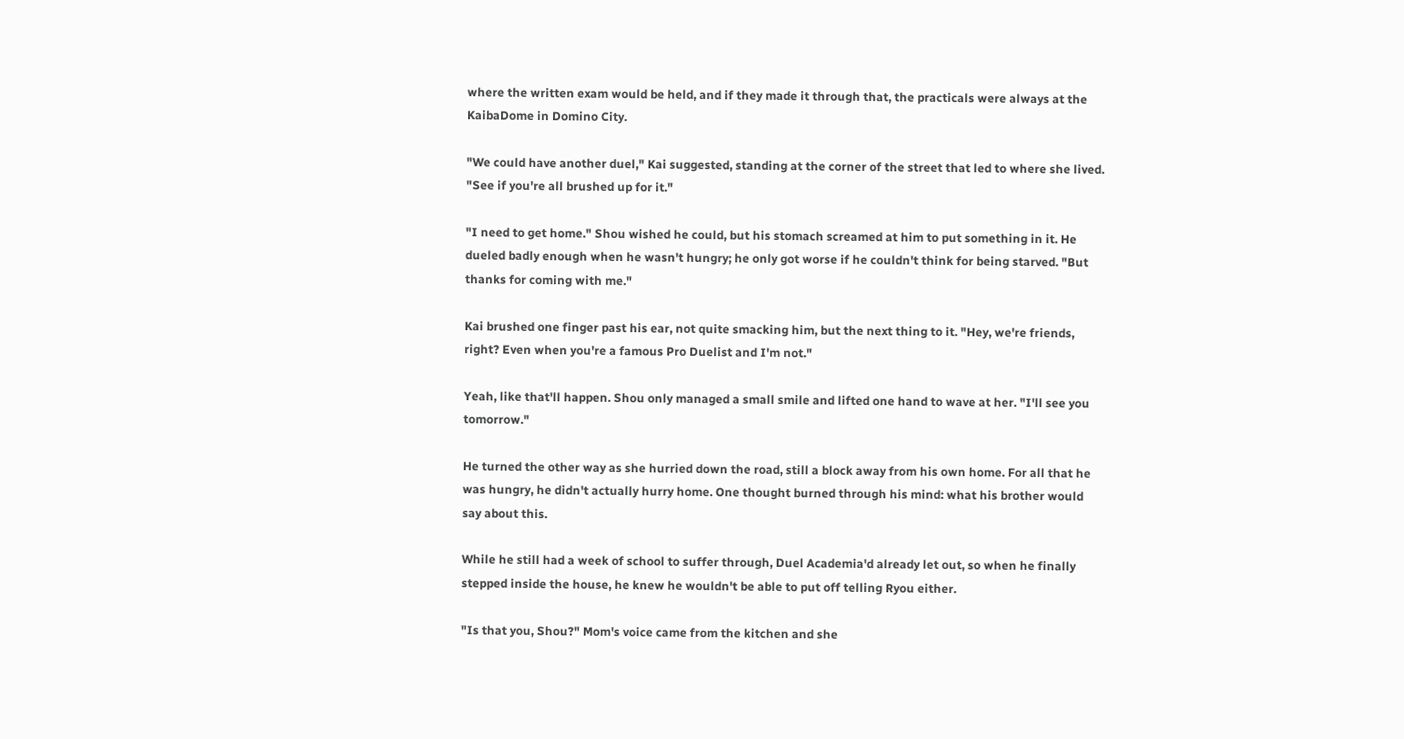where the written exam would be held, and if they made it through that, the practicals were always at the KaibaDome in Domino City.

"We could have another duel," Kai suggested, standing at the corner of the street that led to where she lived. "See if you're all brushed up for it."

"I need to get home." Shou wished he could, but his stomach screamed at him to put something in it. He dueled badly enough when he wasn't hungry; he only got worse if he couldn't think for being starved. "But thanks for coming with me."

Kai brushed one finger past his ear, not quite smacking him, but the next thing to it. "Hey, we're friends, right? Even when you're a famous Pro Duelist and I'm not."

Yeah, like that'll happen. Shou only managed a small smile and lifted one hand to wave at her. "I'll see you tomorrow."

He turned the other way as she hurried down the road, still a block away from his own home. For all that he was hungry, he didn't actually hurry home. One thought burned through his mind: what his brother would say about this.

While he still had a week of school to suffer through, Duel Academia'd already let out, so when he finally stepped inside the house, he knew he wouldn't be able to put off telling Ryou either.

"Is that you, Shou?" Mom's voice came from the kitchen and she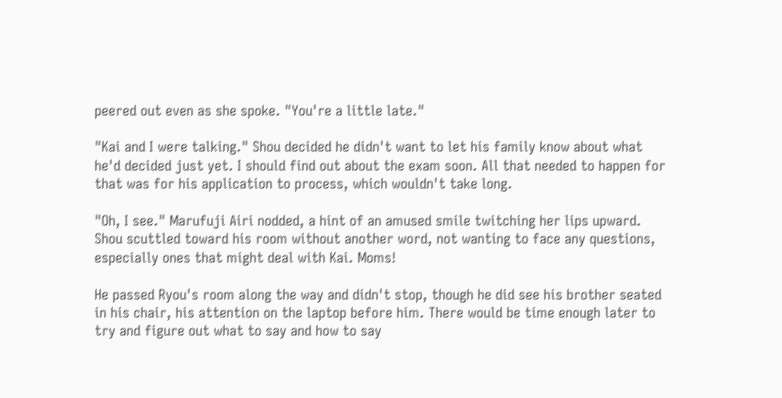peered out even as she spoke. "You're a little late."

"Kai and I were talking." Shou decided he didn't want to let his family know about what he'd decided just yet. I should find out about the exam soon. All that needed to happen for that was for his application to process, which wouldn't take long.

"Oh, I see." Marufuji Airi nodded, a hint of an amused smile twitching her lips upward. Shou scuttled toward his room without another word, not wanting to face any questions, especially ones that might deal with Kai. Moms!

He passed Ryou's room along the way and didn't stop, though he did see his brother seated in his chair, his attention on the laptop before him. There would be time enough later to try and figure out what to say and how to say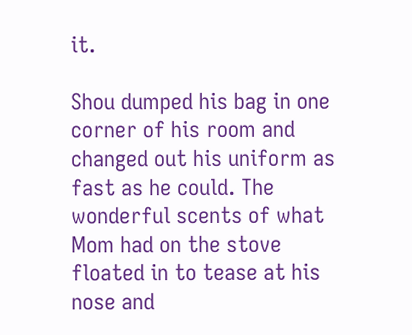it.

Shou dumped his bag in one corner of his room and changed out his uniform as fast as he could. The wonderful scents of what Mom had on the stove floated in to tease at his nose and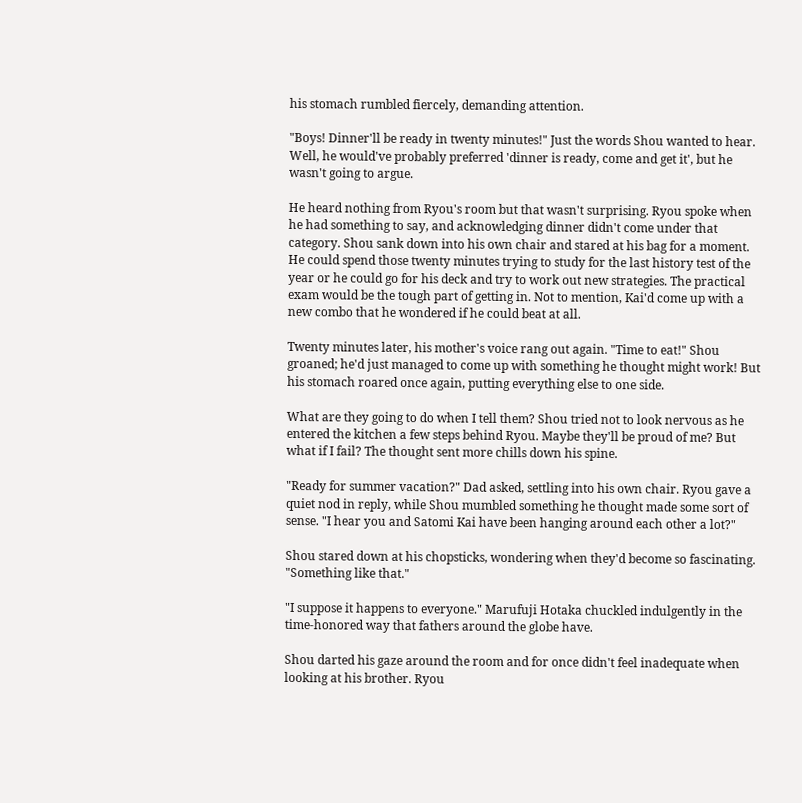his stomach rumbled fiercely, demanding attention.

"Boys! Dinner'll be ready in twenty minutes!" Just the words Shou wanted to hear. Well, he would've probably preferred 'dinner is ready, come and get it', but he wasn't going to argue.

He heard nothing from Ryou's room but that wasn't surprising. Ryou spoke when he had something to say, and acknowledging dinner didn't come under that category. Shou sank down into his own chair and stared at his bag for a moment. He could spend those twenty minutes trying to study for the last history test of the year or he could go for his deck and try to work out new strategies. The practical exam would be the tough part of getting in. Not to mention, Kai'd come up with a new combo that he wondered if he could beat at all.

Twenty minutes later, his mother's voice rang out again. "Time to eat!" Shou groaned; he'd just managed to come up with something he thought might work! But his stomach roared once again, putting everything else to one side.

What are they going to do when I tell them? Shou tried not to look nervous as he entered the kitchen a few steps behind Ryou. Maybe they'll be proud of me? But what if I fail? The thought sent more chills down his spine.

"Ready for summer vacation?" Dad asked, settling into his own chair. Ryou gave a quiet nod in reply, while Shou mumbled something he thought made some sort of sense. "I hear you and Satomi Kai have been hanging around each other a lot?"

Shou stared down at his chopsticks, wondering when they'd become so fascinating. "Something like that."

"I suppose it happens to everyone." Marufuji Hotaka chuckled indulgently in the time-honored way that fathers around the globe have.

Shou darted his gaze around the room and for once didn't feel inadequate when looking at his brother. Ryou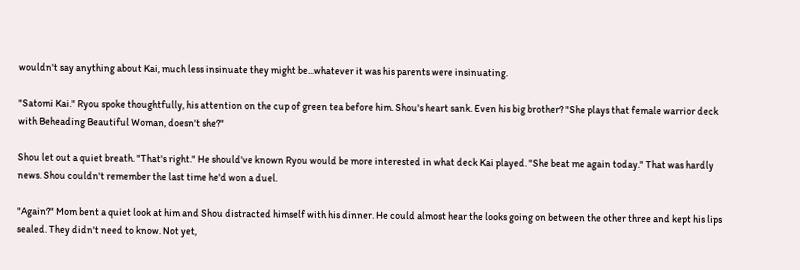wouldn't say anything about Kai, much less insinuate they might be...whatever it was his parents were insinuating.

"Satomi Kai." Ryou spoke thoughtfully, his attention on the cup of green tea before him. Shou's heart sank. Even his big brother? "She plays that female warrior deck with Beheading Beautiful Woman, doesn't she?"

Shou let out a quiet breath. "That's right." He should've known Ryou would be more interested in what deck Kai played. "She beat me again today." That was hardly news. Shou couldn't remember the last time he'd won a duel.

"Again?" Mom bent a quiet look at him and Shou distracted himself with his dinner. He could almost hear the looks going on between the other three and kept his lips sealed. They didn't need to know. Not yet,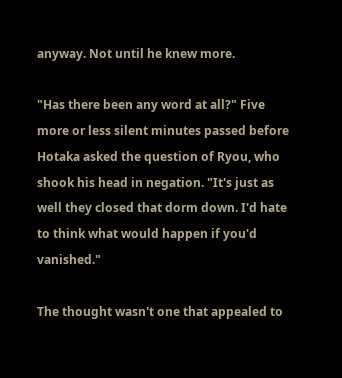anyway. Not until he knew more.

"Has there been any word at all?" Five more or less silent minutes passed before Hotaka asked the question of Ryou, who shook his head in negation. "It's just as well they closed that dorm down. I'd hate to think what would happen if you'd vanished."

The thought wasn't one that appealed to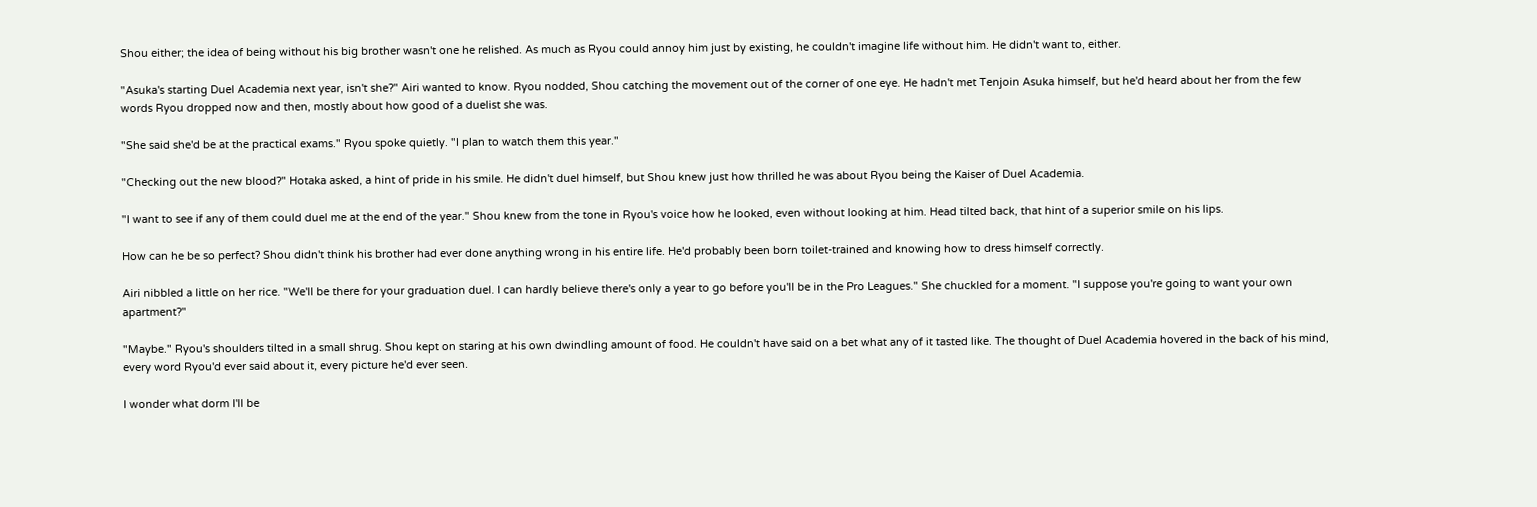Shou either; the idea of being without his big brother wasn't one he relished. As much as Ryou could annoy him just by existing, he couldn't imagine life without him. He didn't want to, either.

"Asuka's starting Duel Academia next year, isn't she?" Airi wanted to know. Ryou nodded, Shou catching the movement out of the corner of one eye. He hadn't met Tenjoin Asuka himself, but he'd heard about her from the few words Ryou dropped now and then, mostly about how good of a duelist she was.

"She said she'd be at the practical exams." Ryou spoke quietly. "I plan to watch them this year."

"Checking out the new blood?" Hotaka asked, a hint of pride in his smile. He didn't duel himself, but Shou knew just how thrilled he was about Ryou being the Kaiser of Duel Academia.

"I want to see if any of them could duel me at the end of the year." Shou knew from the tone in Ryou's voice how he looked, even without looking at him. Head tilted back, that hint of a superior smile on his lips.

How can he be so perfect? Shou didn't think his brother had ever done anything wrong in his entire life. He'd probably been born toilet-trained and knowing how to dress himself correctly.

Airi nibbled a little on her rice. "We'll be there for your graduation duel. I can hardly believe there's only a year to go before you'll be in the Pro Leagues." She chuckled for a moment. "I suppose you're going to want your own apartment?"

"Maybe." Ryou's shoulders tilted in a small shrug. Shou kept on staring at his own dwindling amount of food. He couldn't have said on a bet what any of it tasted like. The thought of Duel Academia hovered in the back of his mind, every word Ryou'd ever said about it, every picture he'd ever seen.

I wonder what dorm I'll be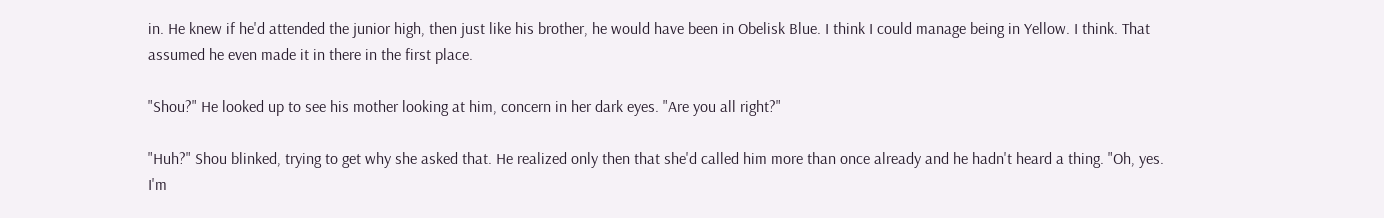in. He knew if he'd attended the junior high, then just like his brother, he would have been in Obelisk Blue. I think I could manage being in Yellow. I think. That assumed he even made it in there in the first place.

"Shou?" He looked up to see his mother looking at him, concern in her dark eyes. "Are you all right?"

"Huh?" Shou blinked, trying to get why she asked that. He realized only then that she'd called him more than once already and he hadn't heard a thing. "Oh, yes. I'm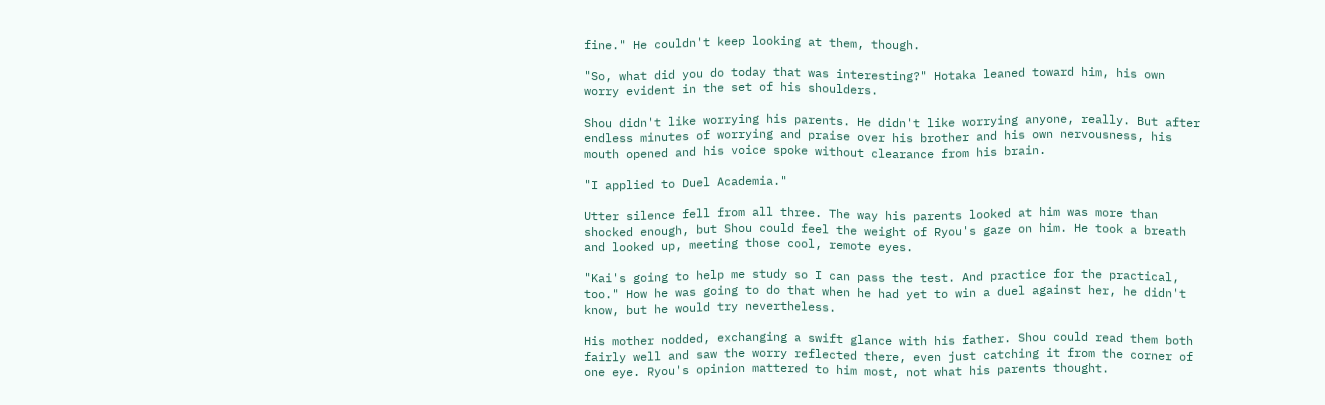fine." He couldn't keep looking at them, though.

"So, what did you do today that was interesting?" Hotaka leaned toward him, his own worry evident in the set of his shoulders.

Shou didn't like worrying his parents. He didn't like worrying anyone, really. But after endless minutes of worrying and praise over his brother and his own nervousness, his mouth opened and his voice spoke without clearance from his brain.

"I applied to Duel Academia."

Utter silence fell from all three. The way his parents looked at him was more than shocked enough, but Shou could feel the weight of Ryou's gaze on him. He took a breath and looked up, meeting those cool, remote eyes.

"Kai's going to help me study so I can pass the test. And practice for the practical, too." How he was going to do that when he had yet to win a duel against her, he didn't know, but he would try nevertheless.

His mother nodded, exchanging a swift glance with his father. Shou could read them both fairly well and saw the worry reflected there, even just catching it from the corner of one eye. Ryou's opinion mattered to him most, not what his parents thought.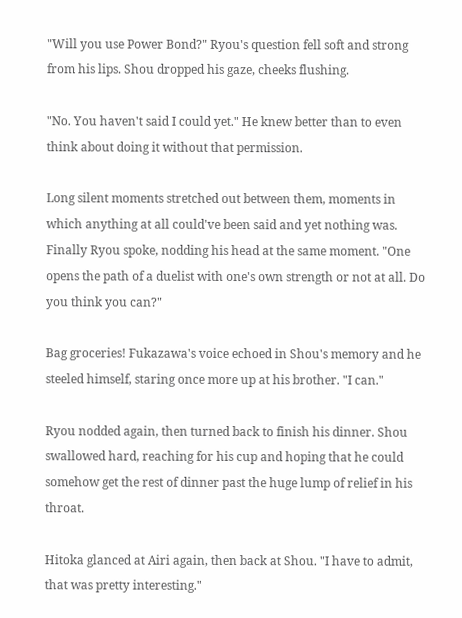"Will you use Power Bond?" Ryou's question fell soft and strong from his lips. Shou dropped his gaze, cheeks flushing.

"No. You haven't said I could yet." He knew better than to even think about doing it without that permission.

Long silent moments stretched out between them, moments in which anything at all could've been said and yet nothing was. Finally Ryou spoke, nodding his head at the same moment. "One opens the path of a duelist with one's own strength or not at all. Do you think you can?"

Bag groceries! Fukazawa's voice echoed in Shou's memory and he steeled himself, staring once more up at his brother. "I can."

Ryou nodded again, then turned back to finish his dinner. Shou swallowed hard, reaching for his cup and hoping that he could somehow get the rest of dinner past the huge lump of relief in his throat.

Hitoka glanced at Airi again, then back at Shou. "I have to admit, that was pretty interesting."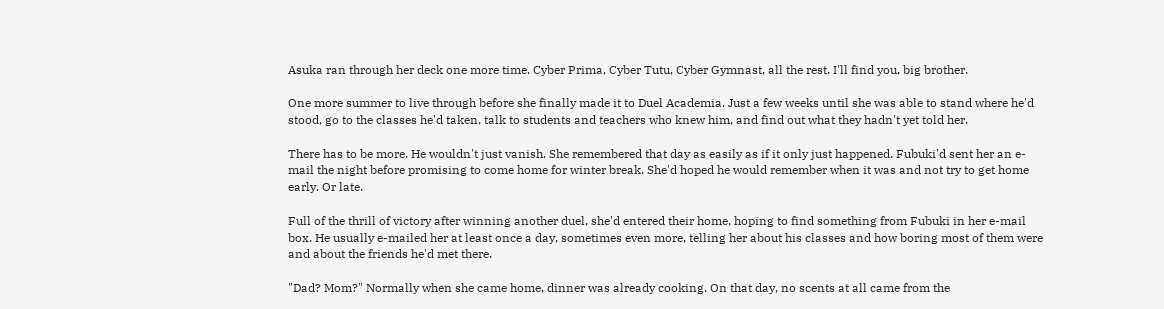Asuka ran through her deck one more time. Cyber Prima, Cyber Tutu, Cyber Gymnast, all the rest. I'll find you, big brother.

One more summer to live through before she finally made it to Duel Academia. Just a few weeks until she was able to stand where he'd stood, go to the classes he'd taken, talk to students and teachers who knew him, and find out what they hadn't yet told her.

There has to be more. He wouldn't just vanish. She remembered that day as easily as if it only just happened. Fubuki'd sent her an e-mail the night before promising to come home for winter break. She'd hoped he would remember when it was and not try to get home early. Or late.

Full of the thrill of victory after winning another duel, she'd entered their home, hoping to find something from Fubuki in her e-mail box. He usually e-mailed her at least once a day, sometimes even more, telling her about his classes and how boring most of them were and about the friends he'd met there.

"Dad? Mom?" Normally when she came home, dinner was already cooking. On that day, no scents at all came from the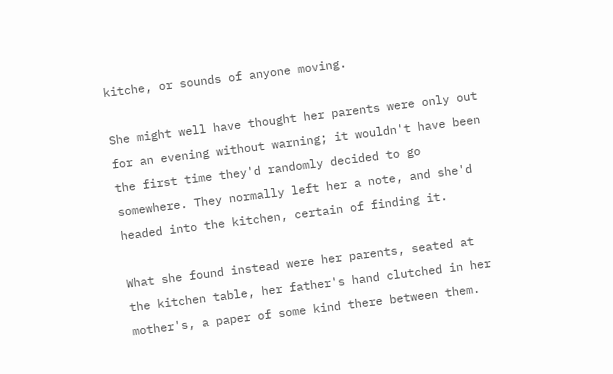kitche, or sounds of anyone moving.

She might well have thought her parents were only out for an evening without warning; it wouldn't have been the first time they'd randomly decided to go somewhere. They normally left her a note, and she'd headed into the kitchen, certain of finding it.

What she found instead were her parents, seated at the kitchen table, her father's hand clutched in her mother's, a paper of some kind there between them.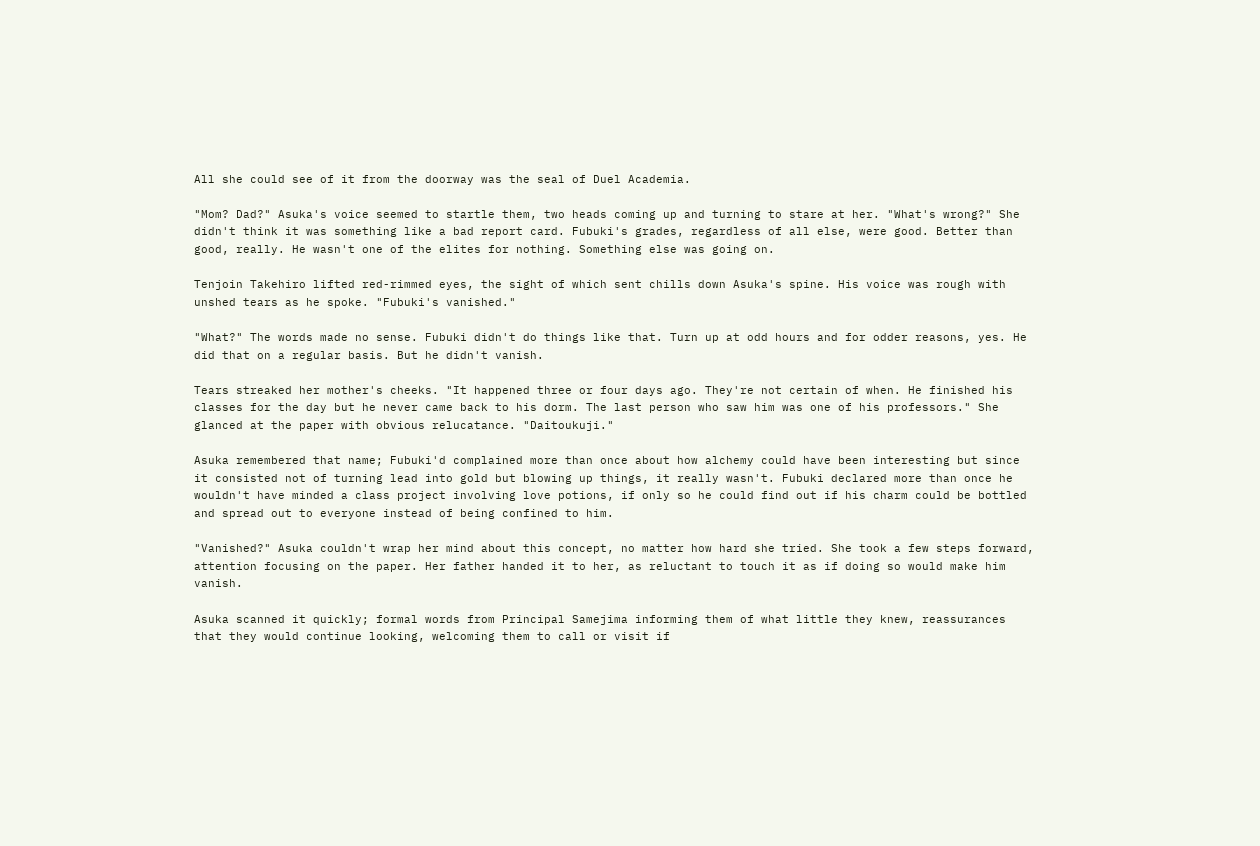All she could see of it from the doorway was the seal of Duel Academia.

"Mom? Dad?" Asuka's voice seemed to startle them, two heads coming up and turning to stare at her. "What's wrong?" She didn't think it was something like a bad report card. Fubuki's grades, regardless of all else, were good. Better than good, really. He wasn't one of the elites for nothing. Something else was going on.

Tenjoin Takehiro lifted red-rimmed eyes, the sight of which sent chills down Asuka's spine. His voice was rough with unshed tears as he spoke. "Fubuki's vanished."

"What?" The words made no sense. Fubuki didn't do things like that. Turn up at odd hours and for odder reasons, yes. He did that on a regular basis. But he didn't vanish.

Tears streaked her mother's cheeks. "It happened three or four days ago. They're not certain of when. He finished his classes for the day but he never came back to his dorm. The last person who saw him was one of his professors." She glanced at the paper with obvious relucatance. "Daitoukuji."

Asuka remembered that name; Fubuki'd complained more than once about how alchemy could have been interesting but since it consisted not of turning lead into gold but blowing up things, it really wasn't. Fubuki declared more than once he wouldn't have minded a class project involving love potions, if only so he could find out if his charm could be bottled and spread out to everyone instead of being confined to him.

"Vanished?" Asuka couldn't wrap her mind about this concept, no matter how hard she tried. She took a few steps forward, attention focusing on the paper. Her father handed it to her, as reluctant to touch it as if doing so would make him vanish.

Asuka scanned it quickly; formal words from Principal Samejima informing them of what little they knew, reassurances that they would continue looking, welcoming them to call or visit if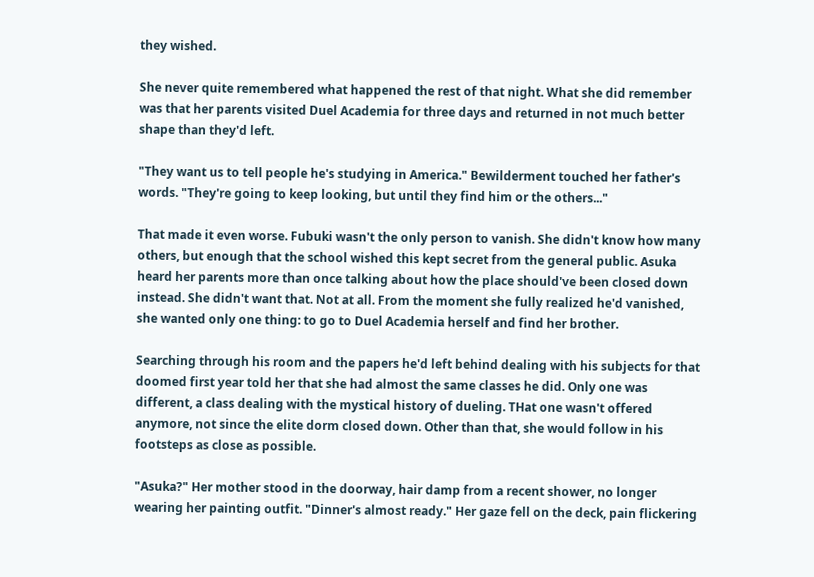they wished.

She never quite remembered what happened the rest of that night. What she did remember was that her parents visited Duel Academia for three days and returned in not much better shape than they'd left.

"They want us to tell people he's studying in America." Bewilderment touched her father's words. "They're going to keep looking, but until they find him or the others..."

That made it even worse. Fubuki wasn't the only person to vanish. She didn't know how many others, but enough that the school wished this kept secret from the general public. Asuka heard her parents more than once talking about how the place should've been closed down instead. She didn't want that. Not at all. From the moment she fully realized he'd vanished, she wanted only one thing: to go to Duel Academia herself and find her brother.

Searching through his room and the papers he'd left behind dealing with his subjects for that doomed first year told her that she had almost the same classes he did. Only one was different, a class dealing with the mystical history of dueling. THat one wasn't offered anymore, not since the elite dorm closed down. Other than that, she would follow in his footsteps as close as possible.

"Asuka?" Her mother stood in the doorway, hair damp from a recent shower, no longer wearing her painting outfit. "Dinner's almost ready." Her gaze fell on the deck, pain flickering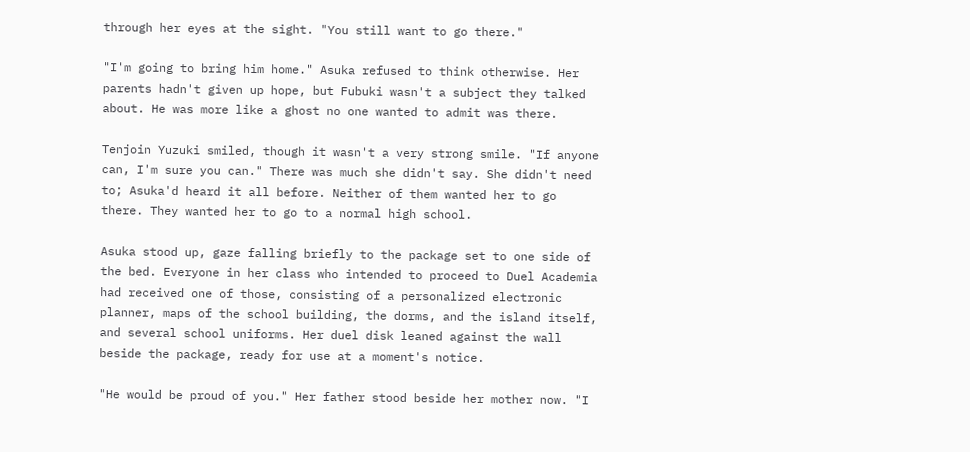through her eyes at the sight. "You still want to go there."

"I'm going to bring him home." Asuka refused to think otherwise. Her parents hadn't given up hope, but Fubuki wasn't a subject they talked about. He was more like a ghost no one wanted to admit was there.

Tenjoin Yuzuki smiled, though it wasn't a very strong smile. "If anyone can, I'm sure you can." There was much she didn't say. She didn't need to; Asuka'd heard it all before. Neither of them wanted her to go there. They wanted her to go to a normal high school.

Asuka stood up, gaze falling briefly to the package set to one side of the bed. Everyone in her class who intended to proceed to Duel Academia had received one of those, consisting of a personalized electronic planner, maps of the school building, the dorms, and the island itself, and several school uniforms. Her duel disk leaned against the wall beside the package, ready for use at a moment's notice.

"He would be proud of you." Her father stood beside her mother now. "I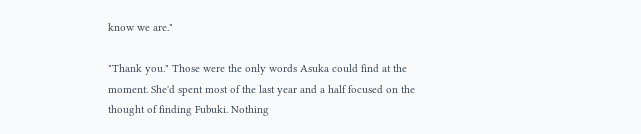know we are."

"Thank you." Those were the only words Asuka could find at the moment. She'd spent most of the last year and a half focused on the thought of finding Fubuki. Nothing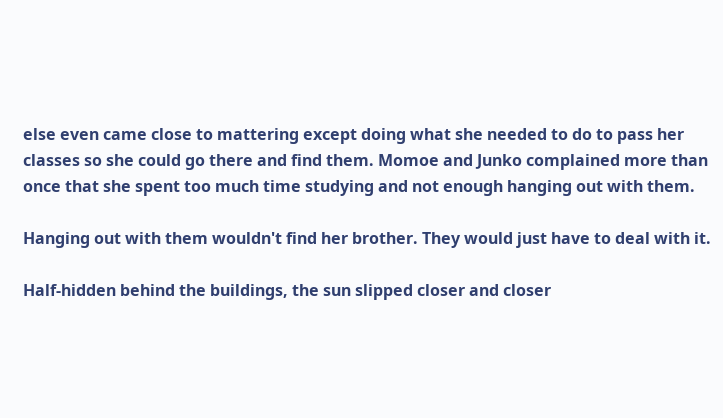else even came close to mattering except doing what she needed to do to pass her classes so she could go there and find them. Momoe and Junko complained more than once that she spent too much time studying and not enough hanging out with them.

Hanging out with them wouldn't find her brother. They would just have to deal with it.

Half-hidden behind the buildings, the sun slipped closer and closer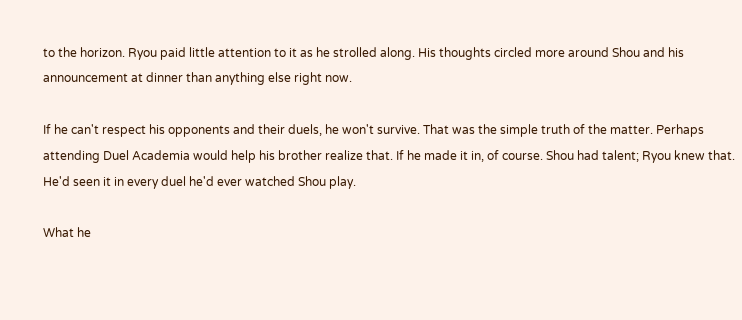to the horizon. Ryou paid little attention to it as he strolled along. His thoughts circled more around Shou and his announcement at dinner than anything else right now.

If he can't respect his opponents and their duels, he won't survive. That was the simple truth of the matter. Perhaps attending Duel Academia would help his brother realize that. If he made it in, of course. Shou had talent; Ryou knew that. He'd seen it in every duel he'd ever watched Shou play.

What he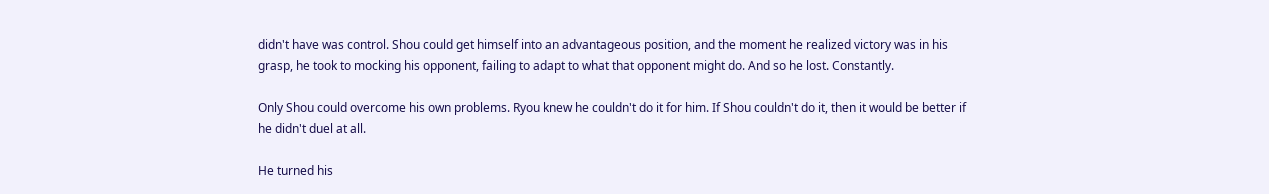didn't have was control. Shou could get himself into an advantageous position, and the moment he realized victory was in his grasp, he took to mocking his opponent, failing to adapt to what that opponent might do. And so he lost. Constantly.

Only Shou could overcome his own problems. Ryou knew he couldn't do it for him. If Shou couldn't do it, then it would be better if he didn't duel at all.

He turned his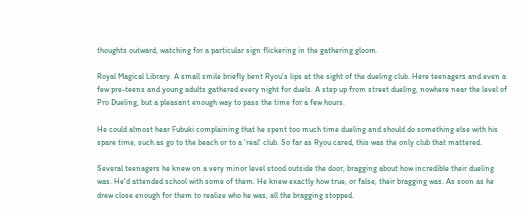thoughts outward, watching for a particular sign flickering in the gathering gloom.

Royal Magical Library. A small smile briefly bent Ryou's lips at the sight of the dueling club. Here teenagers and even a few pre-teens and young adults gathered every night for duels. A step up from street dueling, nowhere near the level of Pro Dueling, but a pleasant enough way to pass the time for a few hours.

He could almost hear Fubuki complaining that he spent too much time dueling and should do something else with his spare time, such as go to the beach or to a 'real' club. So far as Ryou cared, this was the only club that mattered.

Several teenagers he knew on a very minor level stood outside the door, bragging about how incredible their dueling was. He'd attended school with some of them. He knew exactly how true, or false, their bragging was. As soon as he drew close enough for them to realize who he was, all the bragging stopped.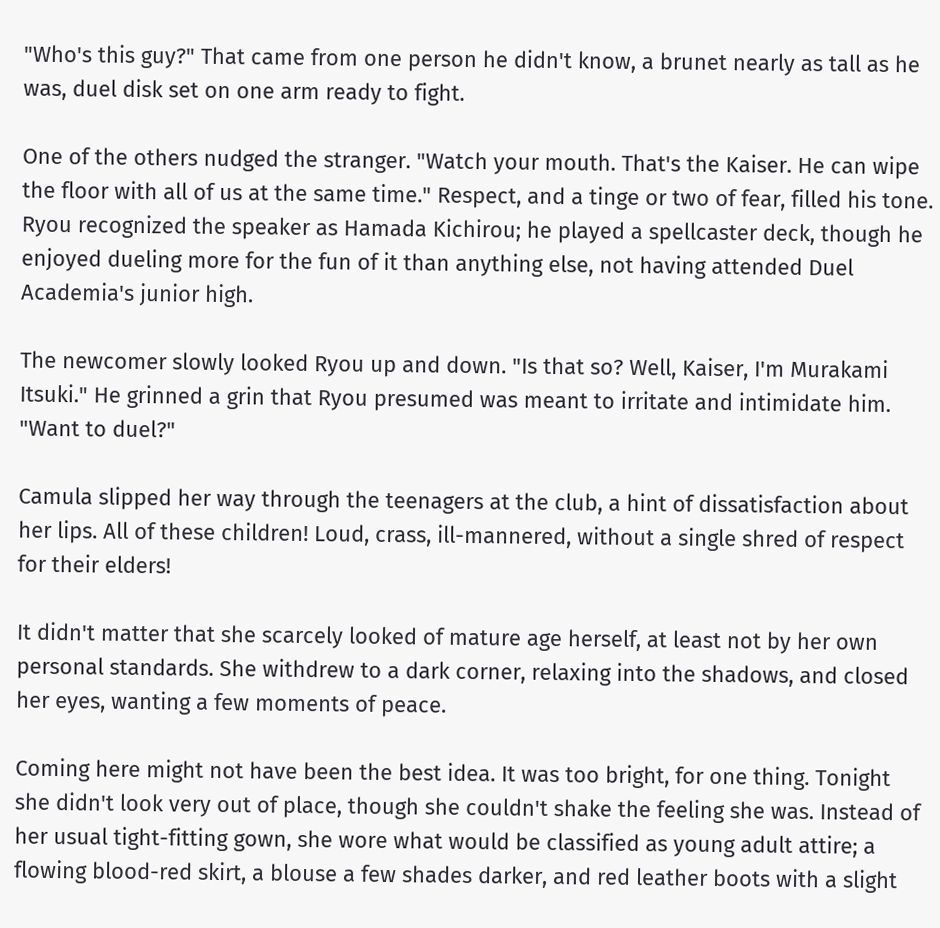"Who's this guy?" That came from one person he didn't know, a brunet nearly as tall as he was, duel disk set on one arm ready to fight.

One of the others nudged the stranger. "Watch your mouth. That's the Kaiser. He can wipe the floor with all of us at the same time." Respect, and a tinge or two of fear, filled his tone. Ryou recognized the speaker as Hamada Kichirou; he played a spellcaster deck, though he enjoyed dueling more for the fun of it than anything else, not having attended Duel Academia's junior high.

The newcomer slowly looked Ryou up and down. "Is that so? Well, Kaiser, I'm Murakami Itsuki." He grinned a grin that Ryou presumed was meant to irritate and intimidate him. "Want to duel?"

Camula slipped her way through the teenagers at the club, a hint of dissatisfaction about her lips. All of these children! Loud, crass, ill-mannered, without a single shred of respect for their elders!

It didn't matter that she scarcely looked of mature age herself, at least not by her own personal standards. She withdrew to a dark corner, relaxing into the shadows, and closed her eyes, wanting a few moments of peace.

Coming here might not have been the best idea. It was too bright, for one thing. Tonight she didn't look very out of place, though she couldn't shake the feeling she was. Instead of her usual tight-fitting gown, she wore what would be classified as young adult attire; a flowing blood-red skirt, a blouse a few shades darker, and red leather boots with a slight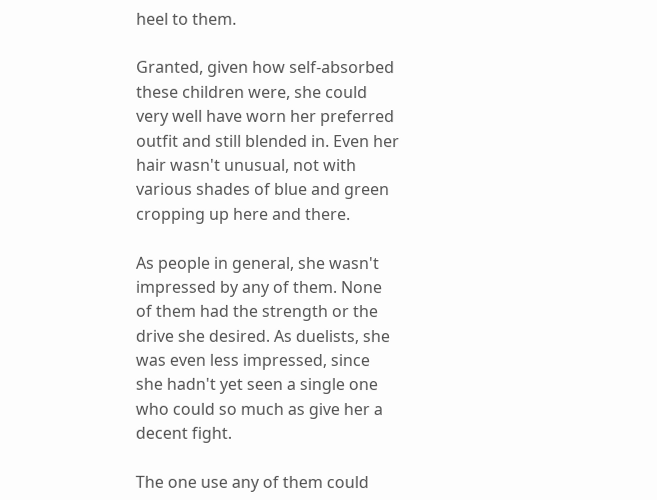heel to them.

Granted, given how self-absorbed these children were, she could very well have worn her preferred outfit and still blended in. Even her hair wasn't unusual, not with various shades of blue and green cropping up here and there.

As people in general, she wasn't impressed by any of them. None of them had the strength or the drive she desired. As duelists, she was even less impressed, since she hadn't yet seen a single one who could so much as give her a decent fight.

The one use any of them could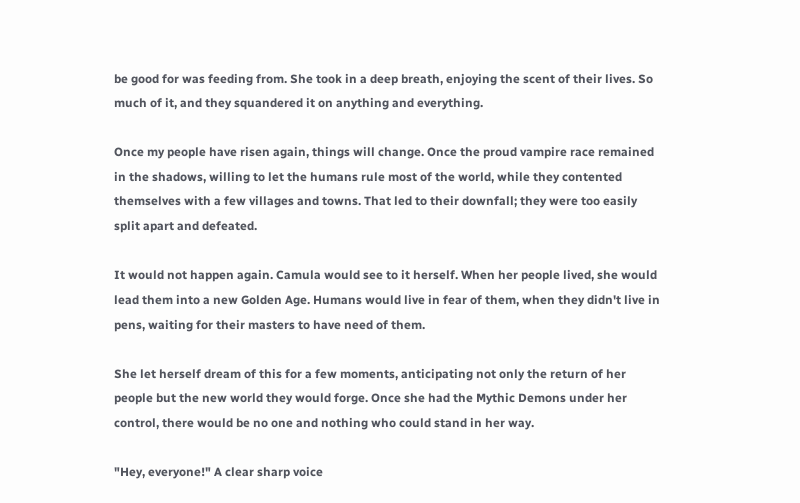be good for was feeding from. She took in a deep breath, enjoying the scent of their lives. So much of it, and they squandered it on anything and everything.

Once my people have risen again, things will change. Once the proud vampire race remained in the shadows, willing to let the humans rule most of the world, while they contented themselves with a few villages and towns. That led to their downfall; they were too easily split apart and defeated.

It would not happen again. Camula would see to it herself. When her people lived, she would lead them into a new Golden Age. Humans would live in fear of them, when they didn't live in pens, waiting for their masters to have need of them.

She let herself dream of this for a few moments, anticipating not only the return of her people but the new world they would forge. Once she had the Mythic Demons under her control, there would be no one and nothing who could stand in her way.

"Hey, everyone!" A clear sharp voice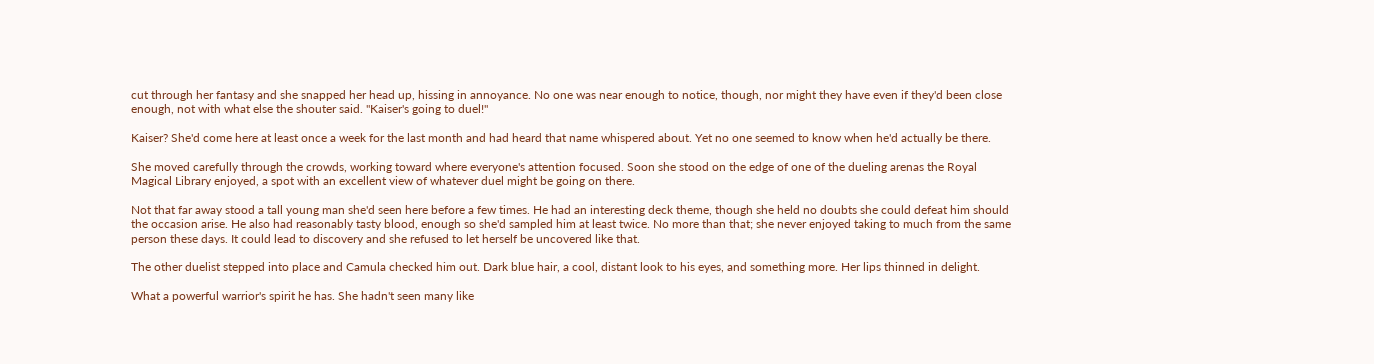cut through her fantasy and she snapped her head up, hissing in annoyance. No one was near enough to notice, though, nor might they have even if they'd been close enough, not with what else the shouter said. "Kaiser's going to duel!"

Kaiser? She'd come here at least once a week for the last month and had heard that name whispered about. Yet no one seemed to know when he'd actually be there.

She moved carefully through the crowds, working toward where everyone's attention focused. Soon she stood on the edge of one of the dueling arenas the Royal Magical Library enjoyed, a spot with an excellent view of whatever duel might be going on there.

Not that far away stood a tall young man she'd seen here before a few times. He had an interesting deck theme, though she held no doubts she could defeat him should the occasion arise. He also had reasonably tasty blood, enough so she'd sampled him at least twice. No more than that; she never enjoyed taking to much from the same person these days. It could lead to discovery and she refused to let herself be uncovered like that.

The other duelist stepped into place and Camula checked him out. Dark blue hair, a cool, distant look to his eyes, and something more. Her lips thinned in delight.

What a powerful warrior's spirit he has. She hadn't seen many like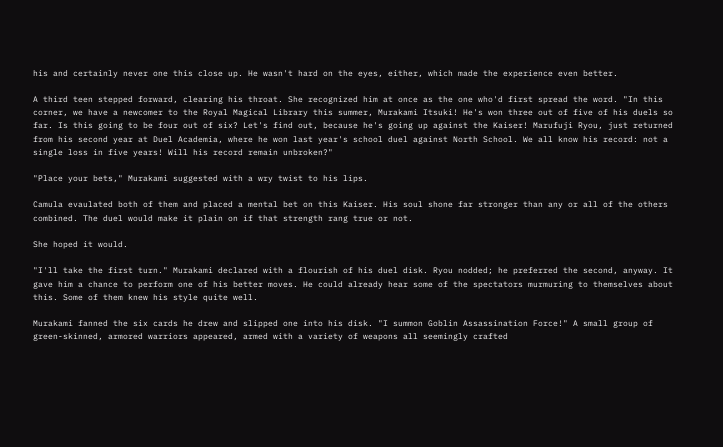his and certainly never one this close up. He wasn't hard on the eyes, either, which made the experience even better.

A third teen stepped forward, clearing his throat. She recognized him at once as the one who'd first spread the word. "In this corner, we have a newcomer to the Royal Magical Library this summer, Murakami Itsuki! He's won three out of five of his duels so far. Is this going to be four out of six? Let's find out, because he's going up against the Kaiser! Marufuji Ryou, just returned from his second year at Duel Academia, where he won last year's school duel against North School. We all know his record: not a single loss in five years! Will his record remain unbroken?"

"Place your bets," Murakami suggested with a wry twist to his lips.

Camula evaulated both of them and placed a mental bet on this Kaiser. His soul shone far stronger than any or all of the others combined. The duel would make it plain on if that strength rang true or not.

She hoped it would.

"I'll take the first turn." Murakami declared with a flourish of his duel disk. Ryou nodded; he preferred the second, anyway. It gave him a chance to perform one of his better moves. He could already hear some of the spectators murmuring to themselves about this. Some of them knew his style quite well.

Murakami fanned the six cards he drew and slipped one into his disk. "I summon Goblin Assassination Force!" A small group of green-skinned, armored warriors appeared, armed with a variety of weapons all seemingly crafted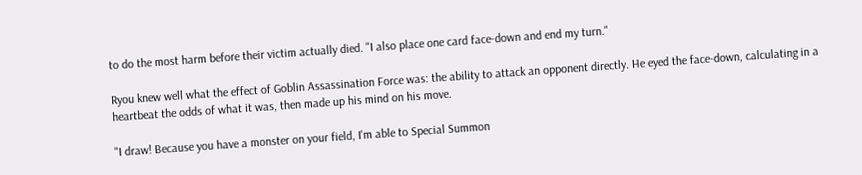to do the most harm before their victim actually died. "I also place one card face-down and end my turn."

Ryou knew well what the effect of Goblin Assassination Force was: the ability to attack an opponent directly. He eyed the face-down, calculating in a heartbeat the odds of what it was, then made up his mind on his move.

"I draw! Because you have a monster on your field, I'm able to Special Summon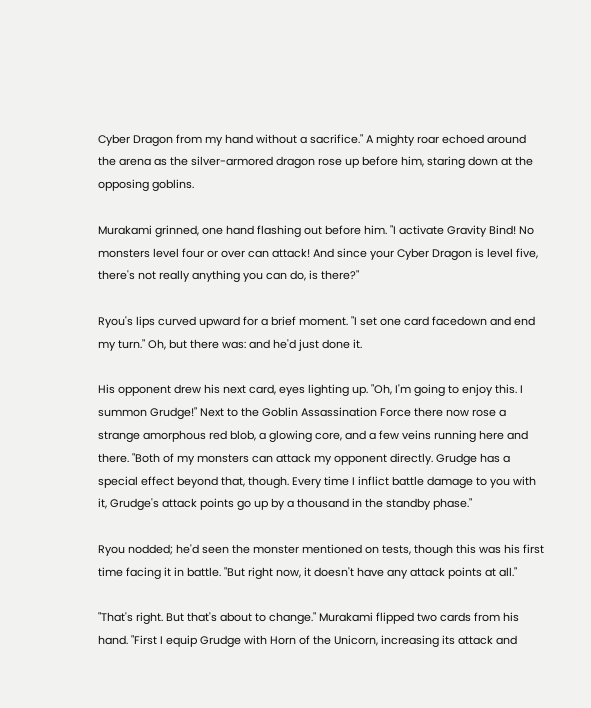Cyber Dragon from my hand without a sacrifice." A mighty roar echoed around the arena as the silver-armored dragon rose up before him, staring down at the opposing goblins.

Murakami grinned, one hand flashing out before him. "I activate Gravity Bind! No monsters level four or over can attack! And since your Cyber Dragon is level five, there's not really anything you can do, is there?"

Ryou's lips curved upward for a brief moment. "I set one card facedown and end my turn." Oh, but there was: and he'd just done it.

His opponent drew his next card, eyes lighting up. "Oh, I'm going to enjoy this. I summon Grudge!" Next to the Goblin Assassination Force there now rose a strange amorphous red blob, a glowing core, and a few veins running here and there. "Both of my monsters can attack my opponent directly. Grudge has a special effect beyond that, though. Every time I inflict battle damage to you with it, Grudge's attack points go up by a thousand in the standby phase."

Ryou nodded; he'd seen the monster mentioned on tests, though this was his first time facing it in battle. "But right now, it doesn't have any attack points at all."

"That's right. But that's about to change." Murakami flipped two cards from his hand. "First I equip Grudge with Horn of the Unicorn, increasing its attack and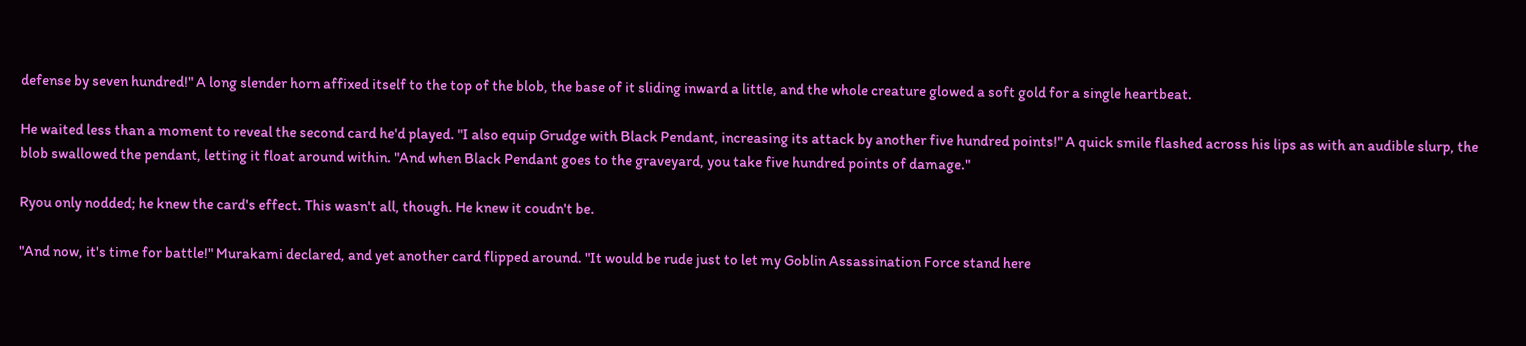defense by seven hundred!" A long slender horn affixed itself to the top of the blob, the base of it sliding inward a little, and the whole creature glowed a soft gold for a single heartbeat.

He waited less than a moment to reveal the second card he'd played. "I also equip Grudge with Black Pendant, increasing its attack by another five hundred points!" A quick smile flashed across his lips as with an audible slurp, the blob swallowed the pendant, letting it float around within. "And when Black Pendant goes to the graveyard, you take five hundred points of damage."

Ryou only nodded; he knew the card's effect. This wasn't all, though. He knew it coudn't be.

"And now, it's time for battle!" Murakami declared, and yet another card flipped around. "It would be rude just to let my Goblin Assassination Force stand here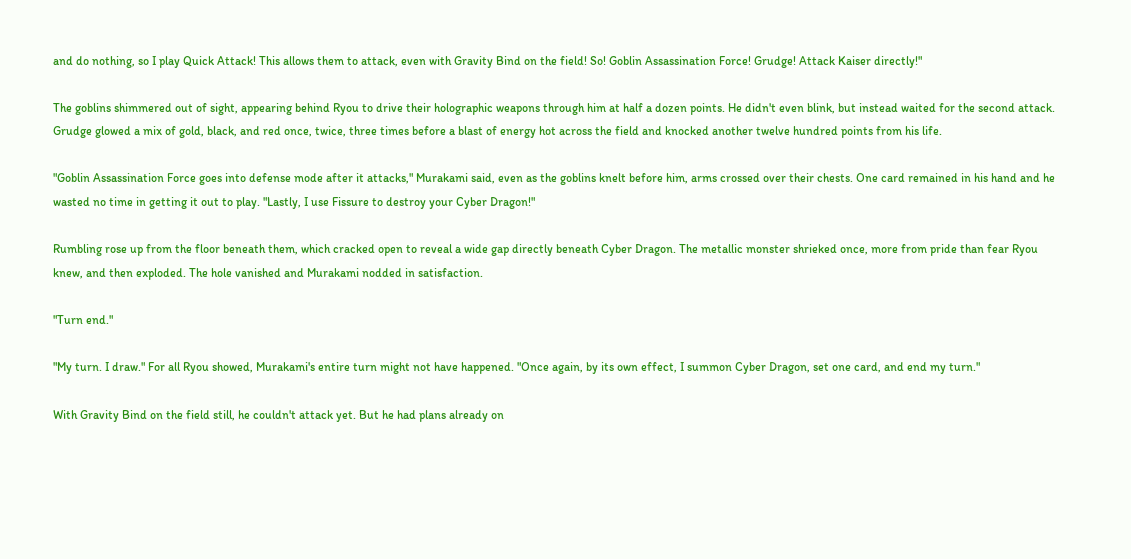and do nothing, so I play Quick Attack! This allows them to attack, even with Gravity Bind on the field! So! Goblin Assassination Force! Grudge! Attack Kaiser directly!"

The goblins shimmered out of sight, appearing behind Ryou to drive their holographic weapons through him at half a dozen points. He didn't even blink, but instead waited for the second attack. Grudge glowed a mix of gold, black, and red once, twice, three times before a blast of energy hot across the field and knocked another twelve hundred points from his life.

"Goblin Assassination Force goes into defense mode after it attacks," Murakami said, even as the goblins knelt before him, arms crossed over their chests. One card remained in his hand and he wasted no time in getting it out to play. "Lastly, I use Fissure to destroy your Cyber Dragon!"

Rumbling rose up from the floor beneath them, which cracked open to reveal a wide gap directly beneath Cyber Dragon. The metallic monster shrieked once, more from pride than fear Ryou knew, and then exploded. The hole vanished and Murakami nodded in satisfaction.

"Turn end."

"My turn. I draw." For all Ryou showed, Murakami's entire turn might not have happened. "Once again, by its own effect, I summon Cyber Dragon, set one card, and end my turn."

With Gravity Bind on the field still, he couldn't attack yet. But he had plans already on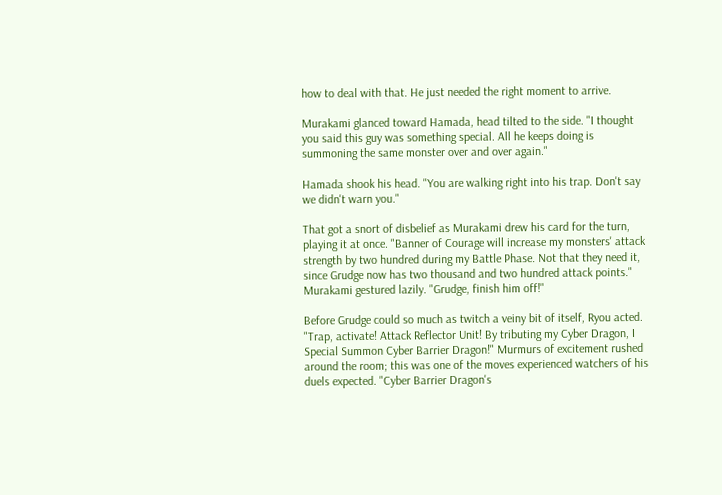how to deal with that. He just needed the right moment to arrive.

Murakami glanced toward Hamada, head tilted to the side. "I thought you said this guy was something special. All he keeps doing is summoning the same monster over and over again."

Hamada shook his head. "You are walking right into his trap. Don't say we didn't warn you."

That got a snort of disbelief as Murakami drew his card for the turn, playing it at once. "Banner of Courage will increase my monsters' attack strength by two hundred during my Battle Phase. Not that they need it, since Grudge now has two thousand and two hundred attack points." Murakami gestured lazily. "Grudge, finish him off!"

Before Grudge could so much as twitch a veiny bit of itself, Ryou acted. "Trap, activate! Attack Reflector Unit! By tributing my Cyber Dragon, I Special Summon Cyber Barrier Dragon!" Murmurs of excitement rushed around the room; this was one of the moves experienced watchers of his duels expected. "Cyber Barrier Dragon's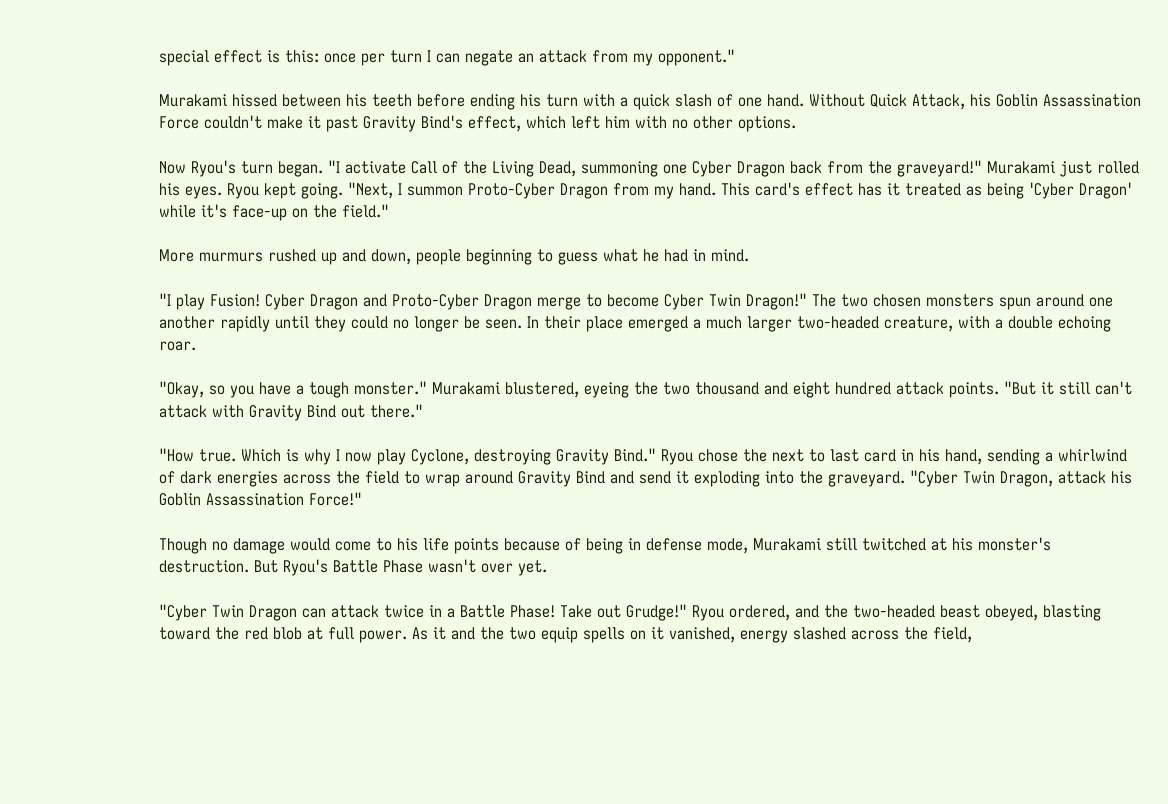special effect is this: once per turn I can negate an attack from my opponent."

Murakami hissed between his teeth before ending his turn with a quick slash of one hand. Without Quick Attack, his Goblin Assassination Force couldn't make it past Gravity Bind's effect, which left him with no other options.

Now Ryou's turn began. "I activate Call of the Living Dead, summoning one Cyber Dragon back from the graveyard!" Murakami just rolled his eyes. Ryou kept going. "Next, I summon Proto-Cyber Dragon from my hand. This card's effect has it treated as being 'Cyber Dragon' while it's face-up on the field."

More murmurs rushed up and down, people beginning to guess what he had in mind.

"I play Fusion! Cyber Dragon and Proto-Cyber Dragon merge to become Cyber Twin Dragon!" The two chosen monsters spun around one another rapidly until they could no longer be seen. In their place emerged a much larger two-headed creature, with a double echoing roar.

"Okay, so you have a tough monster." Murakami blustered, eyeing the two thousand and eight hundred attack points. "But it still can't attack with Gravity Bind out there."

"How true. Which is why I now play Cyclone, destroying Gravity Bind." Ryou chose the next to last card in his hand, sending a whirlwind of dark energies across the field to wrap around Gravity Bind and send it exploding into the graveyard. "Cyber Twin Dragon, attack his Goblin Assassination Force!"

Though no damage would come to his life points because of being in defense mode, Murakami still twitched at his monster's destruction. But Ryou's Battle Phase wasn't over yet.

"Cyber Twin Dragon can attack twice in a Battle Phase! Take out Grudge!" Ryou ordered, and the two-headed beast obeyed, blasting toward the red blob at full power. As it and the two equip spells on it vanished, energy slashed across the field,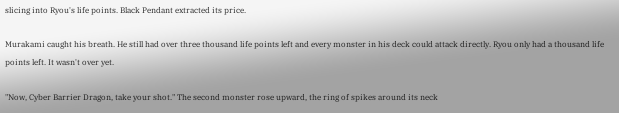slicing into Ryou's life points. Black Pendant extracted its price.

Murakami caught his breath. He still had over three thousand life points left and every monster in his deck could attack directly. Ryou only had a thousand life points left. It wasn't over yet.

"Now, Cyber Barrier Dragon, take your shot." The second monster rose upward, the ring of spikes around its neck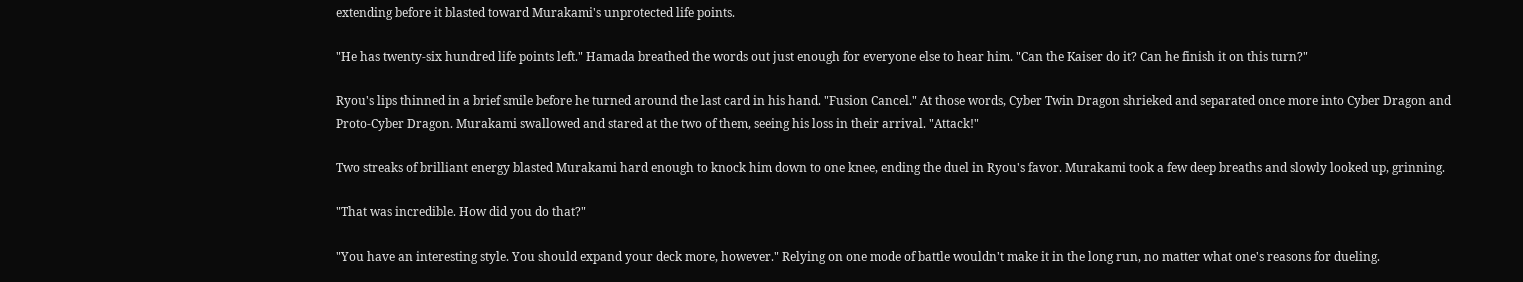extending before it blasted toward Murakami's unprotected life points.

"He has twenty-six hundred life points left." Hamada breathed the words out just enough for everyone else to hear him. "Can the Kaiser do it? Can he finish it on this turn?"

Ryou's lips thinned in a brief smile before he turned around the last card in his hand. "Fusion Cancel." At those words, Cyber Twin Dragon shrieked and separated once more into Cyber Dragon and Proto-Cyber Dragon. Murakami swallowed and stared at the two of them, seeing his loss in their arrival. "Attack!"

Two streaks of brilliant energy blasted Murakami hard enough to knock him down to one knee, ending the duel in Ryou's favor. Murakami took a few deep breaths and slowly looked up, grinning.

"That was incredible. How did you do that?"

"You have an interesting style. You should expand your deck more, however." Relying on one mode of battle wouldn't make it in the long run, no matter what one's reasons for dueling.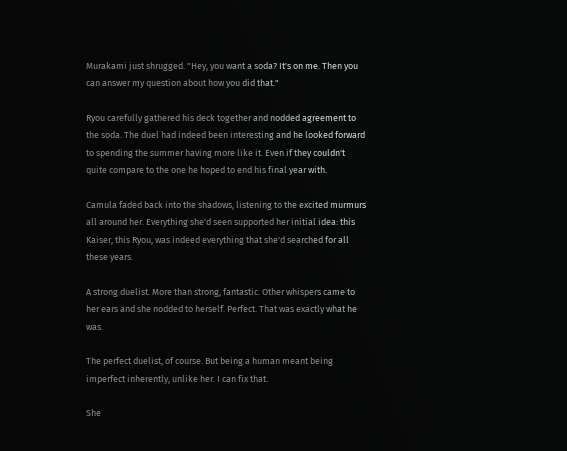Murakami just shrugged. "Hey, you want a soda? It's on me. Then you can answer my question about how you did that."

Ryou carefully gathered his deck together and nodded agreement to the soda. The duel had indeed been interesting and he looked forward to spending the summer having more like it. Even if they couldn't quite compare to the one he hoped to end his final year with.

Camula faded back into the shadows, listening to the excited murmurs all around her. Everything she'd seen supported her initial idea: this Kaiser, this Ryou, was indeed everything that she'd searched for all these years.

A strong duelist. More than strong, fantastic. Other whispers came to her ears and she nodded to herself. Perfect. That was exactly what he was.

The perfect duelist, of course. But being a human meant being imperfect inherently, unlike her. I can fix that.

She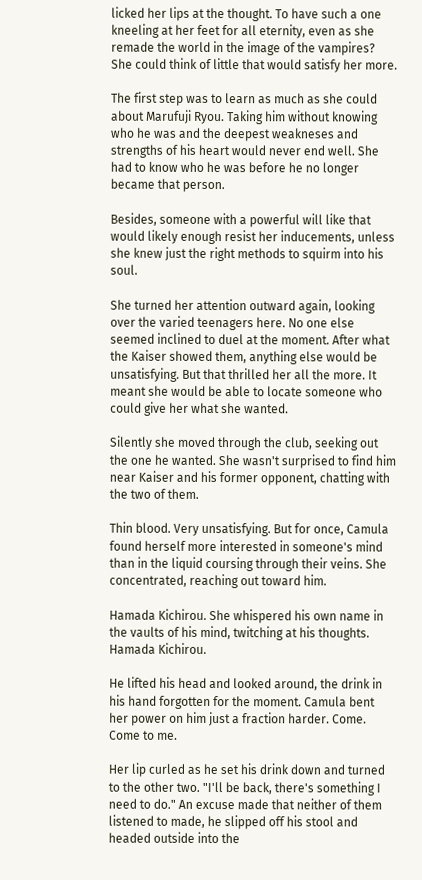licked her lips at the thought. To have such a one kneeling at her feet for all eternity, even as she remade the world in the image of the vampires? She could think of little that would satisfy her more.

The first step was to learn as much as she could about Marufuji Ryou. Taking him without knowing who he was and the deepest weakneses and strengths of his heart would never end well. She had to know who he was before he no longer became that person.

Besides, someone with a powerful will like that would likely enough resist her inducements, unless she knew just the right methods to squirm into his soul.

She turned her attention outward again, looking over the varied teenagers here. No one else seemed inclined to duel at the moment. After what the Kaiser showed them, anything else would be unsatisfying. But that thrilled her all the more. It meant she would be able to locate someone who could give her what she wanted.

Silently she moved through the club, seeking out the one he wanted. She wasn't surprised to find him near Kaiser and his former opponent, chatting with the two of them.

Thin blood. Very unsatisfying. But for once, Camula found herself more interested in someone's mind than in the liquid coursing through their veins. She concentrated, reaching out toward him.

Hamada Kichirou. She whispered his own name in the vaults of his mind, twitching at his thoughts. Hamada Kichirou.

He lifted his head and looked around, the drink in his hand forgotten for the moment. Camula bent her power on him just a fraction harder. Come. Come to me.

Her lip curled as he set his drink down and turned to the other two. "I'll be back, there's something I need to do." An excuse made that neither of them listened to made, he slipped off his stool and headed outside into the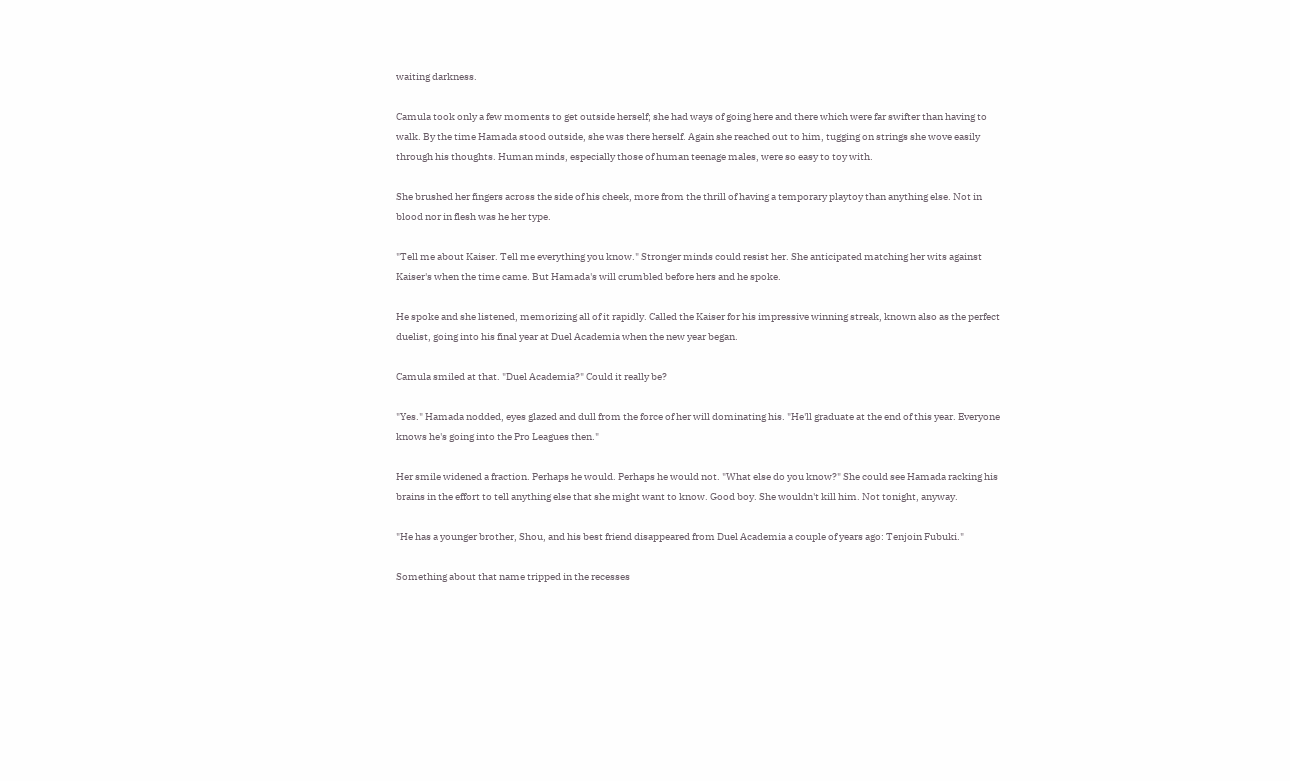waiting darkness.

Camula took only a few moments to get outside herself; she had ways of going here and there which were far swifter than having to walk. By the time Hamada stood outside, she was there herself. Again she reached out to him, tugging on strings she wove easily through his thoughts. Human minds, especially those of human teenage males, were so easy to toy with.

She brushed her fingers across the side of his cheek, more from the thrill of having a temporary playtoy than anything else. Not in blood nor in flesh was he her type.

"Tell me about Kaiser. Tell me everything you know." Stronger minds could resist her. She anticipated matching her wits against Kaiser's when the time came. But Hamada's will crumbled before hers and he spoke.

He spoke and she listened, memorizing all of it rapidly. Called the Kaiser for his impressive winning streak, known also as the perfect duelist, going into his final year at Duel Academia when the new year began.

Camula smiled at that. "Duel Academia?" Could it really be?

"Yes." Hamada nodded, eyes glazed and dull from the force of her will dominating his. "He'll graduate at the end of this year. Everyone knows he's going into the Pro Leagues then."

Her smile widened a fraction. Perhaps he would. Perhaps he would not. "What else do you know?" She could see Hamada racking his brains in the effort to tell anything else that she might want to know. Good boy. She wouldn't kill him. Not tonight, anyway.

"He has a younger brother, Shou, and his best friend disappeared from Duel Academia a couple of years ago: Tenjoin Fubuki."

Something about that name tripped in the recesses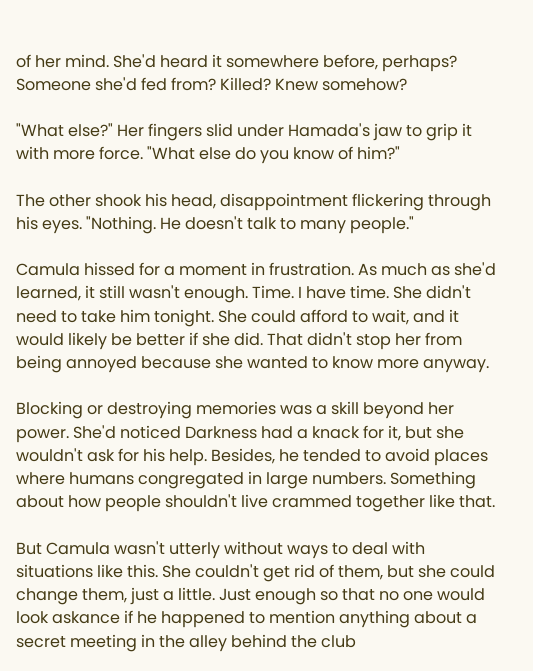of her mind. She'd heard it somewhere before, perhaps? Someone she'd fed from? Killed? Knew somehow?

"What else?" Her fingers slid under Hamada's jaw to grip it with more force. "What else do you know of him?"

The other shook his head, disappointment flickering through his eyes. "Nothing. He doesn't talk to many people."

Camula hissed for a moment in frustration. As much as she'd learned, it still wasn't enough. Time. I have time. She didn't need to take him tonight. She could afford to wait, and it would likely be better if she did. That didn't stop her from being annoyed because she wanted to know more anyway.

Blocking or destroying memories was a skill beyond her power. She'd noticed Darkness had a knack for it, but she wouldn't ask for his help. Besides, he tended to avoid places where humans congregated in large numbers. Something about how people shouldn't live crammed together like that.

But Camula wasn't utterly without ways to deal with situations like this. She couldn't get rid of them, but she could change them, just a little. Just enough so that no one would look askance if he happened to mention anything about a secret meeting in the alley behind the club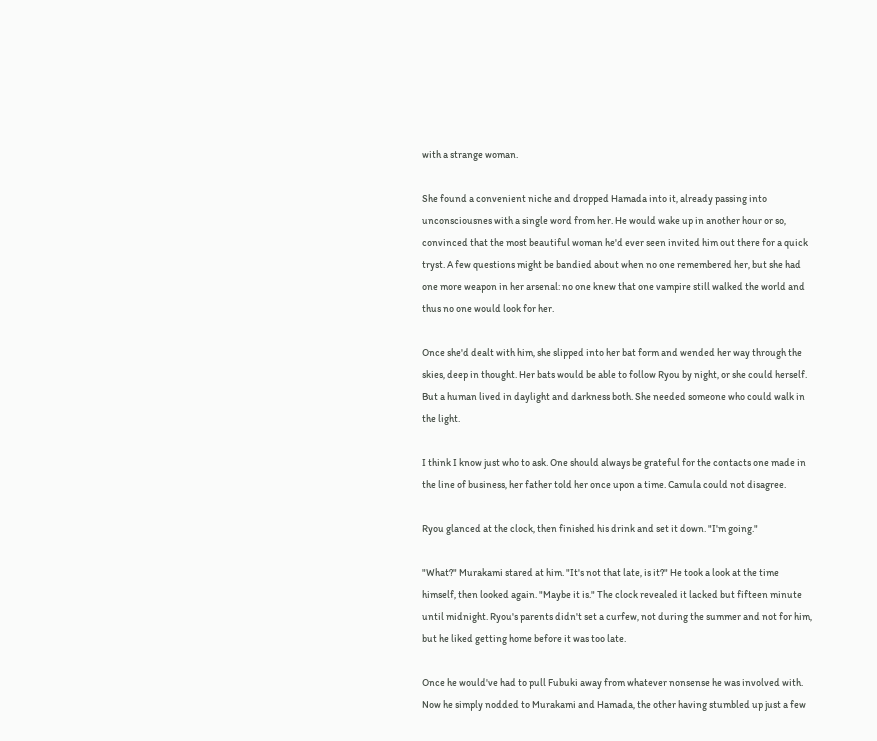with a strange woman.

She found a convenient niche and dropped Hamada into it, already passing into unconsciousnes with a single word from her. He would wake up in another hour or so, convinced that the most beautiful woman he'd ever seen invited him out there for a quick tryst. A few questions might be bandied about when no one remembered her, but she had one more weapon in her arsenal: no one knew that one vampire still walked the world and thus no one would look for her.

Once she'd dealt with him, she slipped into her bat form and wended her way through the skies, deep in thought. Her bats would be able to follow Ryou by night, or she could herself. But a human lived in daylight and darkness both. She needed someone who could walk in the light.

I think I know just who to ask. One should always be grateful for the contacts one made in the line of business, her father told her once upon a time. Camula could not disagree.

Ryou glanced at the clock, then finished his drink and set it down. "I'm going."

"What?" Murakami stared at him. "It's not that late, is it?" He took a look at the time himself, then looked again. "Maybe it is." The clock revealed it lacked but fifteen minute until midnight. Ryou's parents didn't set a curfew, not during the summer and not for him, but he liked getting home before it was too late.

Once he would've had to pull Fubuki away from whatever nonsense he was involved with. Now he simply nodded to Murakami and Hamada, the other having stumbled up just a few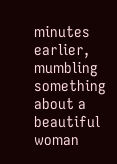minutes earlier, mumbling something about a beautiful woman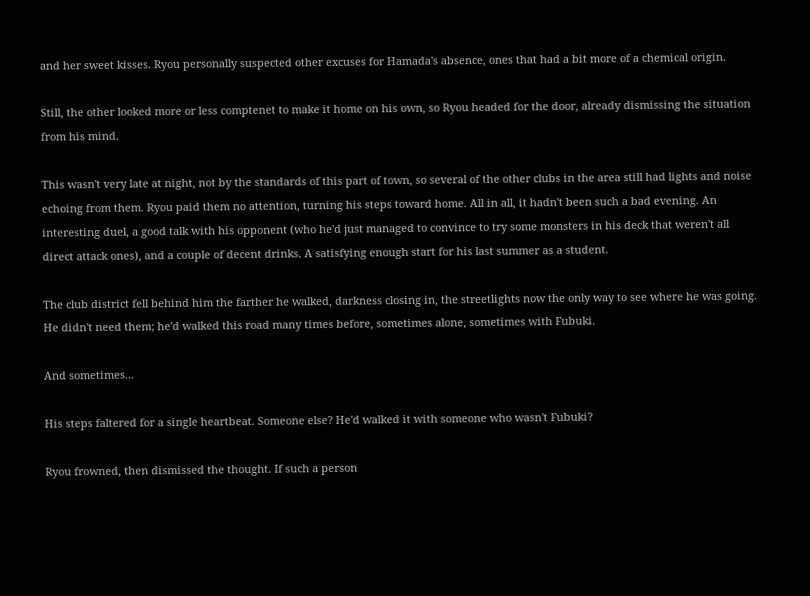and her sweet kisses. Ryou personally suspected other excuses for Hamada's absence, ones that had a bit more of a chemical origin.

Still, the other looked more or less comptenet to make it home on his own, so Ryou headed for the door, already dismissing the situation from his mind.

This wasn't very late at night, not by the standards of this part of town, so several of the other clubs in the area still had lights and noise echoing from them. Ryou paid them no attention, turning his steps toward home. All in all, it hadn't been such a bad evening. An interesting duel, a good talk with his opponent (who he'd just managed to convince to try some monsters in his deck that weren't all direct attack ones), and a couple of decent drinks. A satisfying enough start for his last summer as a student.

The club district fell behind him the farther he walked, darkness closing in, the streetlights now the only way to see where he was going. He didn't need them; he'd walked this road many times before, sometimes alone, sometimes with Fubuki.

And sometimes...

His steps faltered for a single heartbeat. Someone else? He'd walked it with someone who wasn't Fubuki?

Ryou frowned, then dismissed the thought. If such a person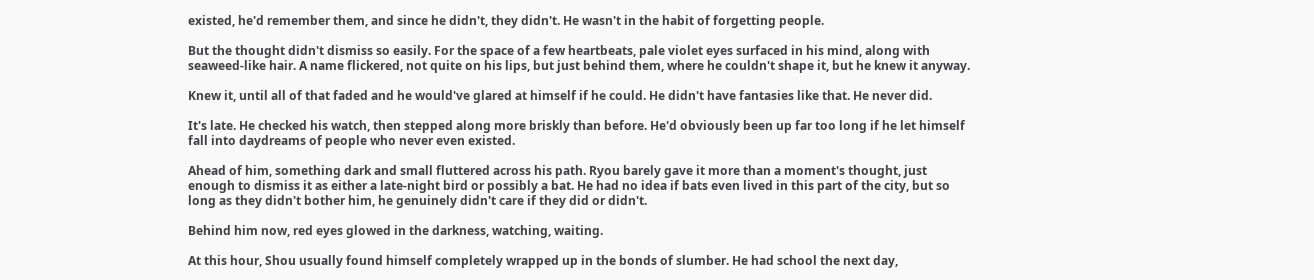existed, he'd remember them, and since he didn't, they didn't. He wasn't in the habit of forgetting people.

But the thought didn't dismiss so easily. For the space of a few heartbeats, pale violet eyes surfaced in his mind, along with seaweed-like hair. A name flickered, not quite on his lips, but just behind them, where he couldn't shape it, but he knew it anyway.

Knew it, until all of that faded and he would've glared at himself if he could. He didn't have fantasies like that. He never did.

It's late. He checked his watch, then stepped along more briskly than before. He'd obviously been up far too long if he let himself fall into daydreams of people who never even existed.

Ahead of him, something dark and small fluttered across his path. Ryou barely gave it more than a moment's thought, just enough to dismiss it as either a late-night bird or possibly a bat. He had no idea if bats even lived in this part of the city, but so long as they didn't bother him, he genuinely didn't care if they did or didn't.

Behind him now, red eyes glowed in the darkness, watching, waiting.

At this hour, Shou usually found himself completely wrapped up in the bonds of slumber. He had school the next day,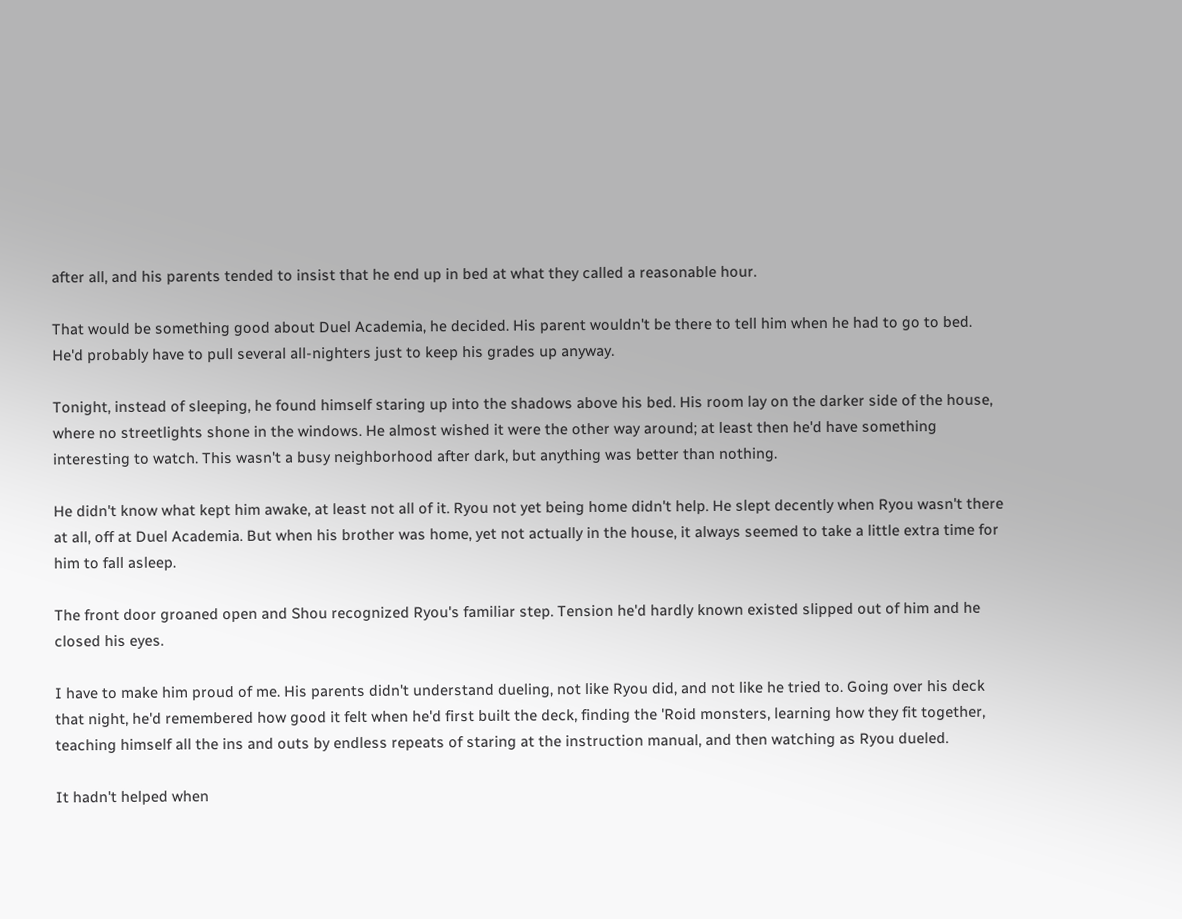after all, and his parents tended to insist that he end up in bed at what they called a reasonable hour.

That would be something good about Duel Academia, he decided. His parent wouldn't be there to tell him when he had to go to bed. He'd probably have to pull several all-nighters just to keep his grades up anyway.

Tonight, instead of sleeping, he found himself staring up into the shadows above his bed. His room lay on the darker side of the house, where no streetlights shone in the windows. He almost wished it were the other way around; at least then he'd have something interesting to watch. This wasn't a busy neighborhood after dark, but anything was better than nothing.

He didn't know what kept him awake, at least not all of it. Ryou not yet being home didn't help. He slept decently when Ryou wasn't there at all, off at Duel Academia. But when his brother was home, yet not actually in the house, it always seemed to take a little extra time for him to fall asleep.

The front door groaned open and Shou recognized Ryou's familiar step. Tension he'd hardly known existed slipped out of him and he closed his eyes.

I have to make him proud of me. His parents didn't understand dueling, not like Ryou did, and not like he tried to. Going over his deck that night, he'd remembered how good it felt when he'd first built the deck, finding the 'Roid monsters, learning how they fit together, teaching himself all the ins and outs by endless repeats of staring at the instruction manual, and then watching as Ryou dueled.

It hadn't helped when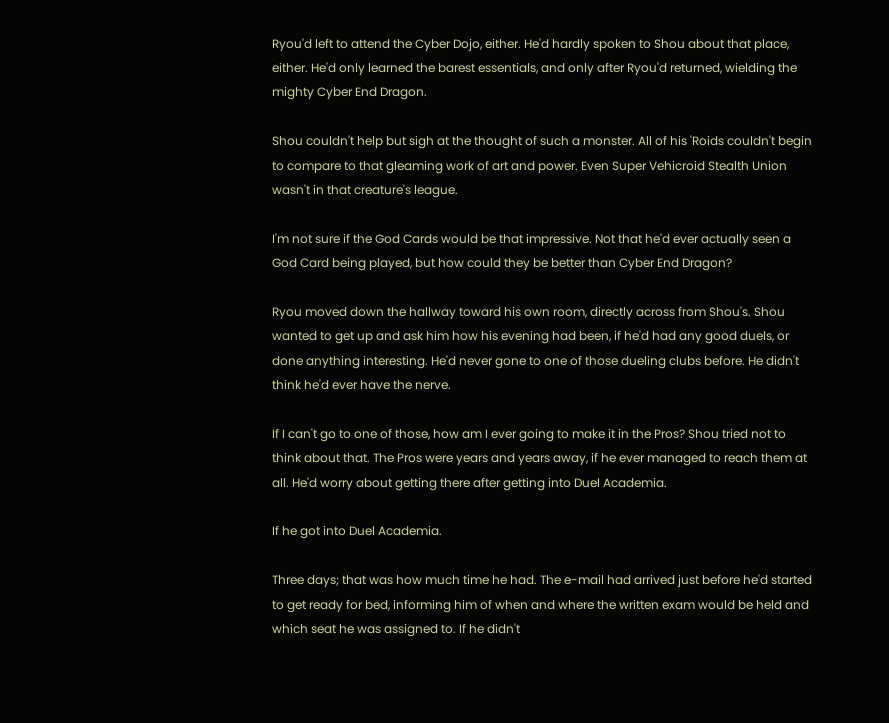Ryou'd left to attend the Cyber Dojo, either. He'd hardly spoken to Shou about that place, either. He'd only learned the barest essentials, and only after Ryou'd returned, wielding the mighty Cyber End Dragon.

Shou couldn't help but sigh at the thought of such a monster. All of his 'Roids couldn't begin to compare to that gleaming work of art and power. Even Super Vehicroid Stealth Union wasn't in that creature's league.

I'm not sure if the God Cards would be that impressive. Not that he'd ever actually seen a God Card being played, but how could they be better than Cyber End Dragon?

Ryou moved down the hallway toward his own room, directly across from Shou's. Shou wanted to get up and ask him how his evening had been, if he'd had any good duels, or done anything interesting. He'd never gone to one of those dueling clubs before. He didn't think he'd ever have the nerve.

If I can't go to one of those, how am I ever going to make it in the Pros? Shou tried not to think about that. The Pros were years and years away, if he ever managed to reach them at all. He'd worry about getting there after getting into Duel Academia.

If he got into Duel Academia.

Three days; that was how much time he had. The e-mail had arrived just before he'd started to get ready for bed, informing him of when and where the written exam would be held and which seat he was assigned to. If he didn't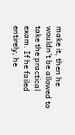make it, then he wouldn't be allowed to take the practical exam. If he failed entirely, he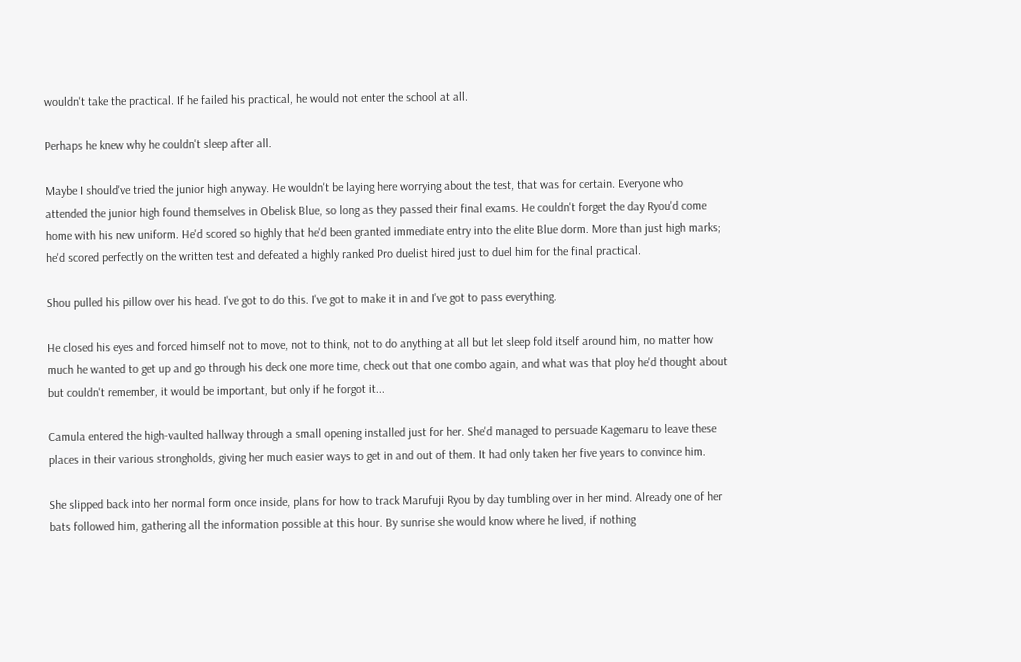wouldn't take the practical. If he failed his practical, he would not enter the school at all.

Perhaps he knew why he couldn't sleep after all.

Maybe I should've tried the junior high anyway. He wouldn't be laying here worrying about the test, that was for certain. Everyone who attended the junior high found themselves in Obelisk Blue, so long as they passed their final exams. He couldn't forget the day Ryou'd come home with his new uniform. He'd scored so highly that he'd been granted immediate entry into the elite Blue dorm. More than just high marks; he'd scored perfectly on the written test and defeated a highly ranked Pro duelist hired just to duel him for the final practical.

Shou pulled his pillow over his head. I've got to do this. I've got to make it in and I've got to pass everything.

He closed his eyes and forced himself not to move, not to think, not to do anything at all but let sleep fold itself around him, no matter how much he wanted to get up and go through his deck one more time, check out that one combo again, and what was that ploy he'd thought about but couldn't remember, it would be important, but only if he forgot it...

Camula entered the high-vaulted hallway through a small opening installed just for her. She'd managed to persuade Kagemaru to leave these places in their various strongholds, giving her much easier ways to get in and out of them. It had only taken her five years to convince him.

She slipped back into her normal form once inside, plans for how to track Marufuji Ryou by day tumbling over in her mind. Already one of her bats followed him, gathering all the information possible at this hour. By sunrise she would know where he lived, if nothing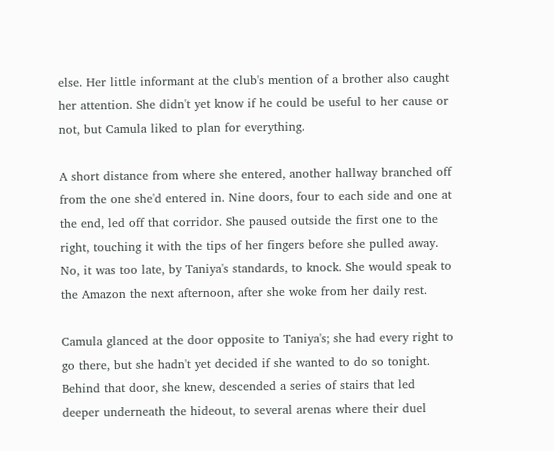else. Her little informant at the club's mention of a brother also caught her attention. She didn't yet know if he could be useful to her cause or not, but Camula liked to plan for everything.

A short distance from where she entered, another hallway branched off from the one she'd entered in. Nine doors, four to each side and one at the end, led off that corridor. She paused outside the first one to the right, touching it with the tips of her fingers before she pulled away. No, it was too late, by Taniya's standards, to knock. She would speak to the Amazon the next afternoon, after she woke from her daily rest.

Camula glanced at the door opposite to Taniya's; she had every right to go there, but she hadn't yet decided if she wanted to do so tonight. Behind that door, she knew, descended a series of stairs that led deeper underneath the hideout, to several arenas where their duel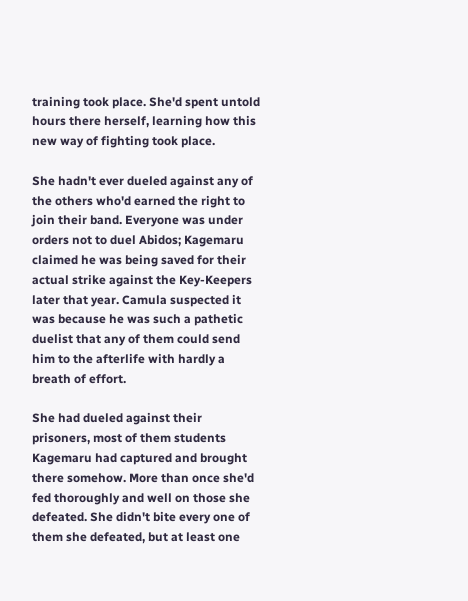training took place. She'd spent untold hours there herself, learning how this new way of fighting took place.

She hadn't ever dueled against any of the others who'd earned the right to join their band. Everyone was under orders not to duel Abidos; Kagemaru claimed he was being saved for their actual strike against the Key-Keepers later that year. Camula suspected it was because he was such a pathetic duelist that any of them could send him to the afterlife with hardly a breath of effort.

She had dueled against their prisoners, most of them students Kagemaru had captured and brought there somehow. More than once she'd fed thoroughly and well on those she defeated. She didn't bite every one of them she defeated, but at least one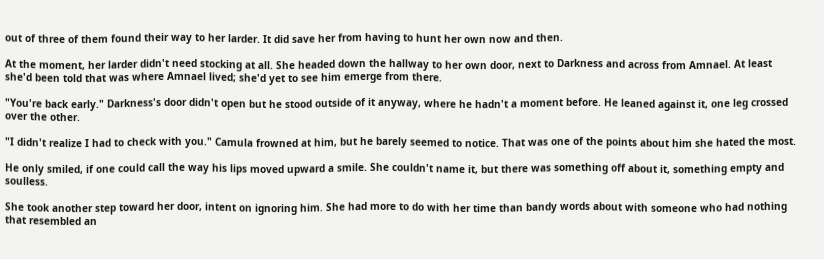out of three of them found their way to her larder. It did save her from having to hunt her own now and then.

At the moment, her larder didn't need stocking at all. She headed down the hallway to her own door, next to Darkness and across from Amnael. At least she'd been told that was where Amnael lived; she'd yet to see him emerge from there.

"You're back early." Darkness's door didn't open but he stood outside of it anyway, where he hadn't a moment before. He leaned against it, one leg crossed over the other.

"I didn't realize I had to check with you." Camula frowned at him, but he barely seemed to notice. That was one of the points about him she hated the most.

He only smiled, if one could call the way his lips moved upward a smile. She couldn't name it, but there was something off about it, something empty and soulless.

She took another step toward her door, intent on ignoring him. She had more to do with her time than bandy words about with someone who had nothing that resembled an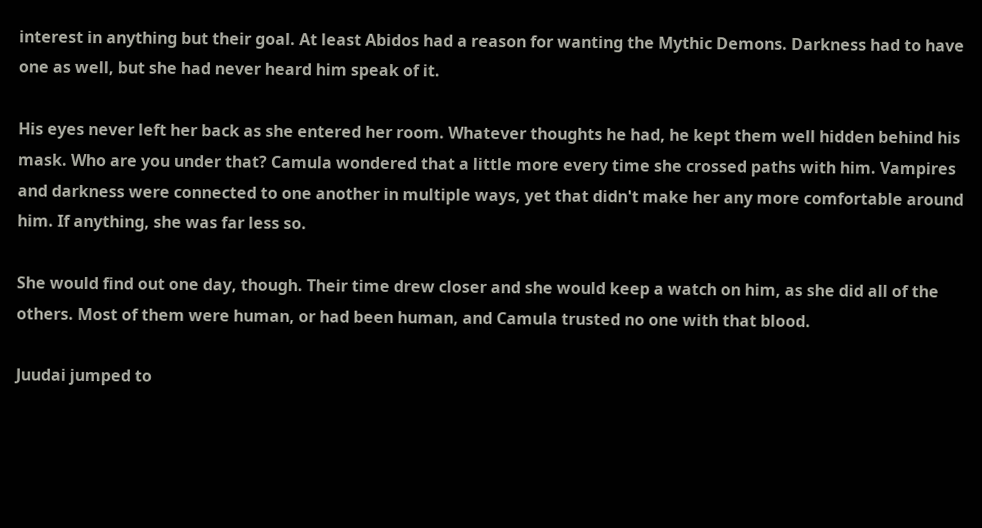interest in anything but their goal. At least Abidos had a reason for wanting the Mythic Demons. Darkness had to have one as well, but she had never heard him speak of it.

His eyes never left her back as she entered her room. Whatever thoughts he had, he kept them well hidden behind his mask. Who are you under that? Camula wondered that a little more every time she crossed paths with him. Vampires and darkness were connected to one another in multiple ways, yet that didn't make her any more comfortable around him. If anything, she was far less so.

She would find out one day, though. Their time drew closer and she would keep a watch on him, as she did all of the others. Most of them were human, or had been human, and Camula trusted no one with that blood.

Juudai jumped to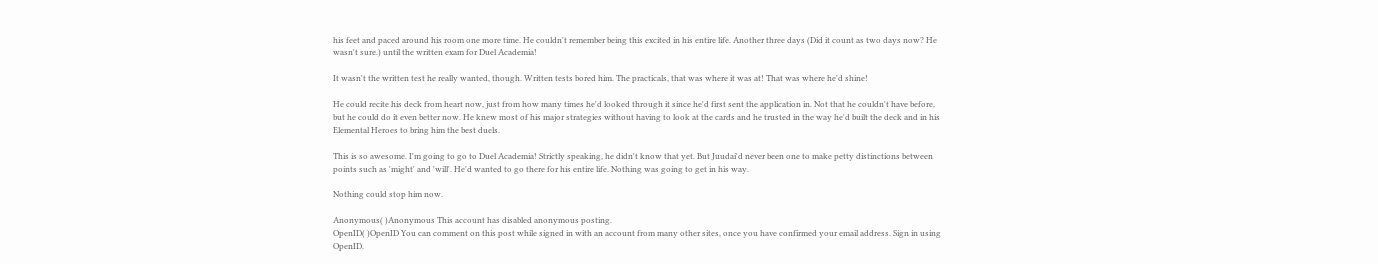his feet and paced around his room one more time. He couldn't remember being this excited in his entire life. Another three days (Did it count as two days now? He wasn't sure.) until the written exam for Duel Academia!

It wasn't the written test he really wanted, though. Written tests bored him. The practicals, that was where it was at! That was where he'd shine!

He could recite his deck from heart now, just from how many times he'd looked through it since he'd first sent the application in. Not that he couldn't have before, but he could do it even better now. He knew most of his major strategies without having to look at the cards and he trusted in the way he'd built the deck and in his Elemental Heroes to bring him the best duels.

This is so awesome. I'm going to go to Duel Academia! Strictly speaking, he didn't know that yet. But Juudai'd never been one to make petty distinctions between points such as 'might' and 'will'. He'd wanted to go there for his entire life. Nothing was going to get in his way.

Nothing could stop him now.

Anonymous( )Anonymous This account has disabled anonymous posting.
OpenID( )OpenID You can comment on this post while signed in with an account from many other sites, once you have confirmed your email address. Sign in using OpenID.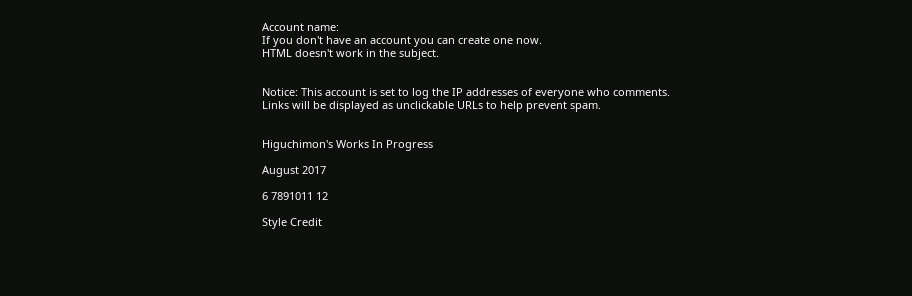Account name:
If you don't have an account you can create one now.
HTML doesn't work in the subject.


Notice: This account is set to log the IP addresses of everyone who comments.
Links will be displayed as unclickable URLs to help prevent spam.


Higuchimon's Works In Progress

August 2017

6 7891011 12

Style Credit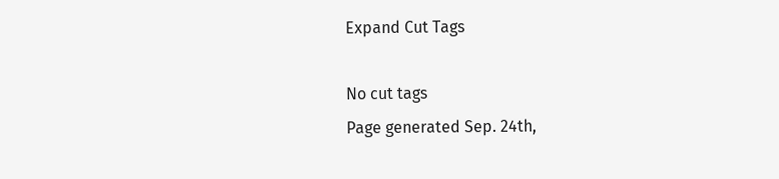Expand Cut Tags

No cut tags
Page generated Sep. 24th,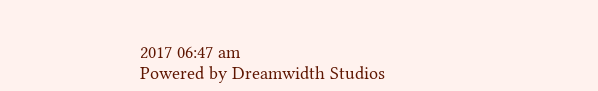2017 06:47 am
Powered by Dreamwidth Studios